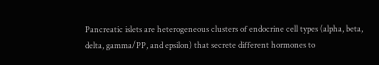Pancreatic islets are heterogeneous clusters of endocrine cell types (alpha, beta, delta, gamma/PP, and epsilon) that secrete different hormones to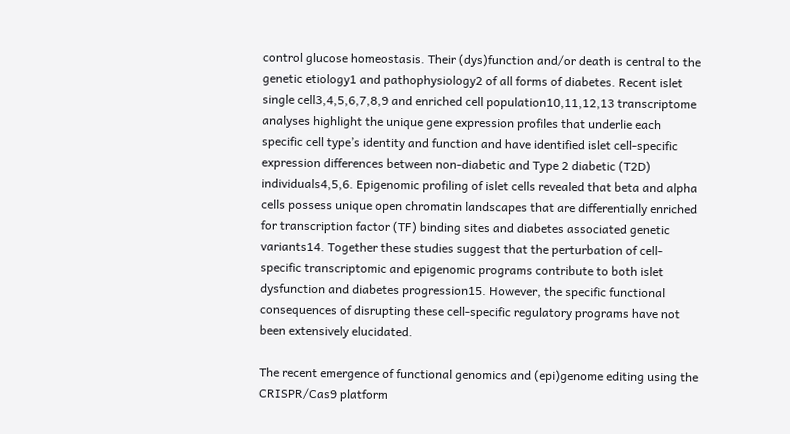control glucose homeostasis. Their (dys)function and/or death is central to the genetic etiology1 and pathophysiology2 of all forms of diabetes. Recent islet single cell3,4,5,6,7,8,9 and enriched cell population10,11,12,13 transcriptome analyses highlight the unique gene expression profiles that underlie each specific cell type’s identity and function and have identified islet cell-specific expression differences between non-diabetic and Type 2 diabetic (T2D) individuals4,5,6. Epigenomic profiling of islet cells revealed that beta and alpha cells possess unique open chromatin landscapes that are differentially enriched for transcription factor (TF) binding sites and diabetes associated genetic variants14. Together these studies suggest that the perturbation of cell-specific transcriptomic and epigenomic programs contribute to both islet dysfunction and diabetes progression15. However, the specific functional consequences of disrupting these cell-specific regulatory programs have not been extensively elucidated.

The recent emergence of functional genomics and (epi)genome editing using the CRISPR/Cas9 platform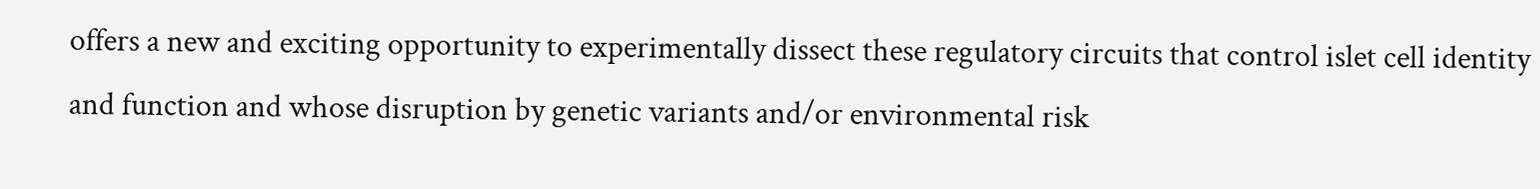offers a new and exciting opportunity to experimentally dissect these regulatory circuits that control islet cell identity and function and whose disruption by genetic variants and/or environmental risk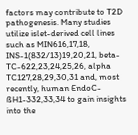factors may contribute to T2D pathogenesis. Many studies utilize islet-derived cell lines such as MIN616,17,18, INS-1(832/13)19,20,21, beta-TC-622,23,24,25,26, alpha TC127,28,29,30,31 and, most recently, human EndoC-ßH1-332,33,34 to gain insights into the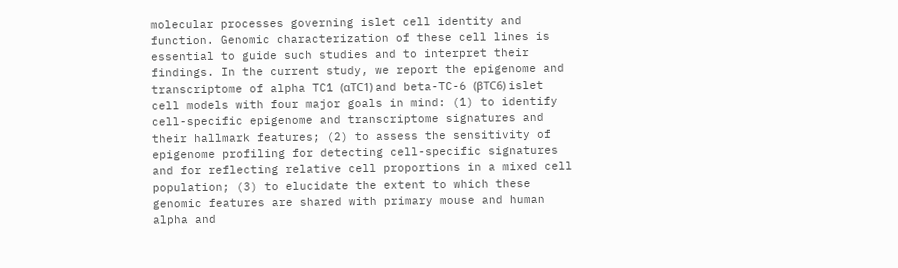molecular processes governing islet cell identity and function. Genomic characterization of these cell lines is essential to guide such studies and to interpret their findings. In the current study, we report the epigenome and transcriptome of alpha TC1 (αTC1) and beta-TC-6 (βTC6) islet cell models with four major goals in mind: (1) to identify cell-specific epigenome and transcriptome signatures and their hallmark features; (2) to assess the sensitivity of epigenome profiling for detecting cell-specific signatures and for reflecting relative cell proportions in a mixed cell population; (3) to elucidate the extent to which these genomic features are shared with primary mouse and human alpha and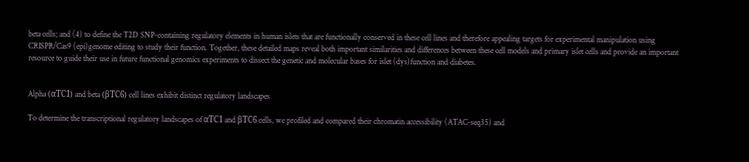beta cells; and (4) to define the T2D SNP-containing regulatory elements in human islets that are functionally conserved in these cell lines and therefore appealing targets for experimental manipulation using CRISPR/Cas9 (epi)genome editing to study their function. Together, these detailed maps reveal both important similarities and differences between these cell models and primary islet cells and provide an important resource to guide their use in future functional genomics experiments to dissect the genetic and molecular bases for islet (dys)function and diabetes.


Alpha (αTC1) and beta (βTC6) cell lines exhibit distinct regulatory landscapes

To determine the transcriptional regulatory landscapes of αTC1 and βTC6 cells, we profiled and compared their chromatin accessibility (ATAC-seq35) and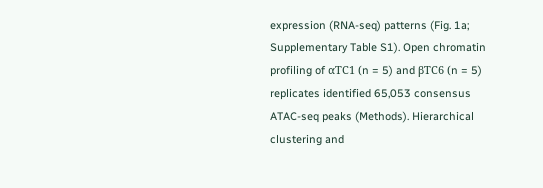expression (RNA-seq) patterns (Fig. 1a; Supplementary Table S1). Open chromatin profiling of αTC1 (n = 5) and βTC6 (n = 5) replicates identified 65,053 consensus ATAC-seq peaks (Methods). Hierarchical clustering and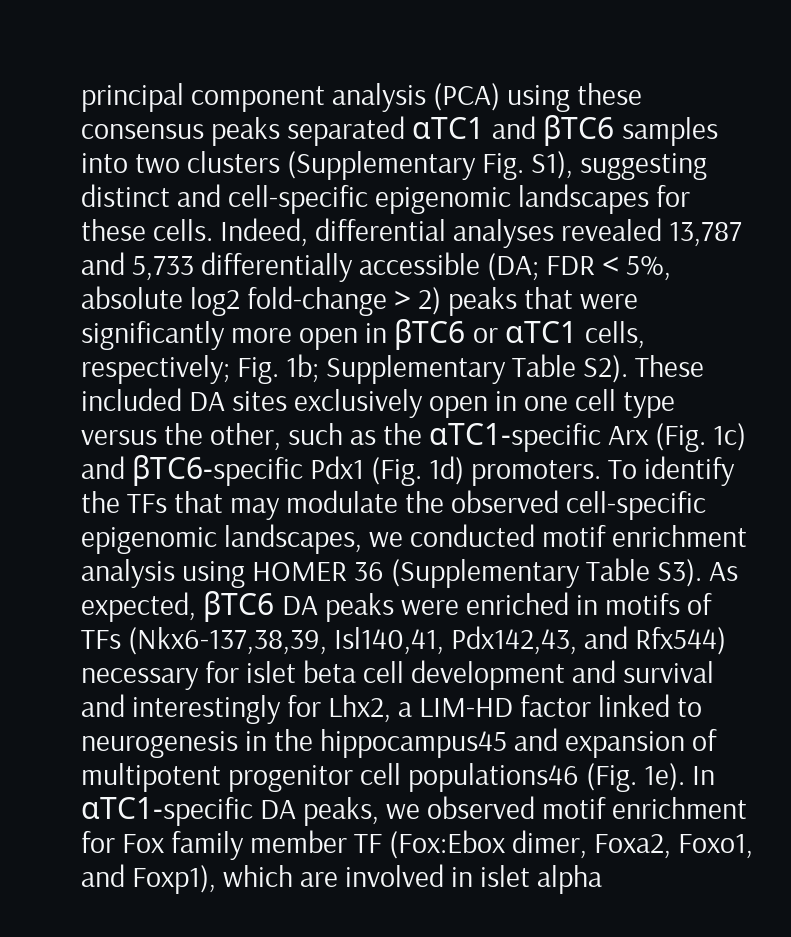principal component analysis (PCA) using these consensus peaks separated αTC1 and βTC6 samples into two clusters (Supplementary Fig. S1), suggesting distinct and cell-specific epigenomic landscapes for these cells. Indeed, differential analyses revealed 13,787 and 5,733 differentially accessible (DA; FDR < 5%, absolute log2 fold-change > 2) peaks that were significantly more open in βTC6 or αTC1 cells, respectively; Fig. 1b; Supplementary Table S2). These included DA sites exclusively open in one cell type versus the other, such as the αTC1-specific Arx (Fig. 1c) and βTC6-specific Pdx1 (Fig. 1d) promoters. To identify the TFs that may modulate the observed cell-specific epigenomic landscapes, we conducted motif enrichment analysis using HOMER 36 (Supplementary Table S3). As expected, βTC6 DA peaks were enriched in motifs of TFs (Nkx6-137,38,39, Isl140,41, Pdx142,43, and Rfx544) necessary for islet beta cell development and survival and interestingly for Lhx2, a LIM-HD factor linked to neurogenesis in the hippocampus45 and expansion of multipotent progenitor cell populations46 (Fig. 1e). In αTC1-specific DA peaks, we observed motif enrichment for Fox family member TF (Fox:Ebox dimer, Foxa2, Foxo1, and Foxp1), which are involved in islet alpha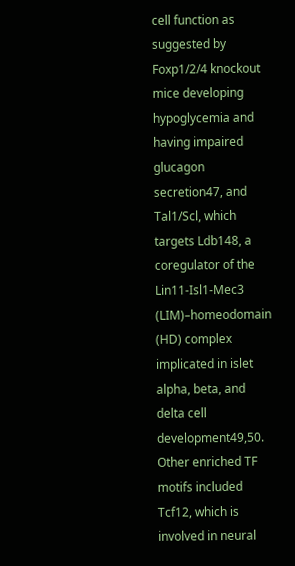cell function as suggested by Foxp1/2/4 knockout mice developing hypoglycemia and having impaired glucagon secretion47, and Tal1/Scl, which targets Ldb148, a coregulator of the Lin11-Isl1-Mec3 (LIM)–homeodomain (HD) complex implicated in islet alpha, beta, and delta cell development49,50. Other enriched TF motifs included Tcf12, which is involved in neural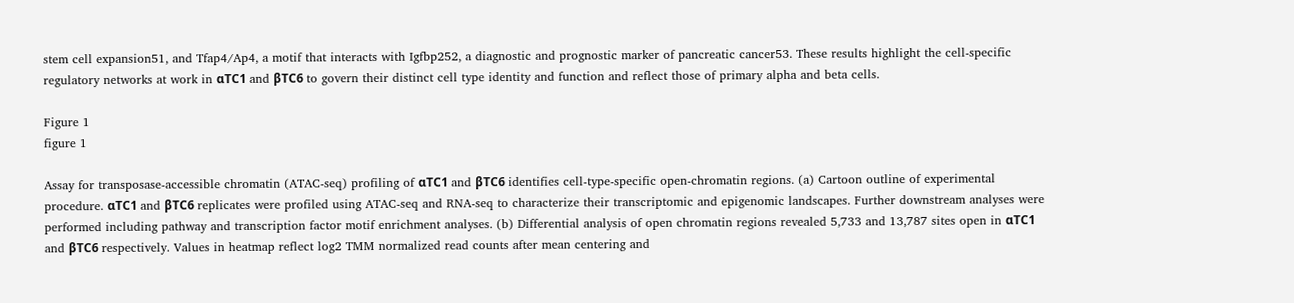stem cell expansion51, and Tfap4/Ap4, a motif that interacts with Igfbp252, a diagnostic and prognostic marker of pancreatic cancer53. These results highlight the cell-specific regulatory networks at work in αTC1 and βTC6 to govern their distinct cell type identity and function and reflect those of primary alpha and beta cells.

Figure 1
figure 1

Assay for transposase-accessible chromatin (ATAC-seq) profiling of αTC1 and βTC6 identifies cell-type-specific open-chromatin regions. (a) Cartoon outline of experimental procedure. αTC1 and βTC6 replicates were profiled using ATAC-seq and RNA-seq to characterize their transcriptomic and epigenomic landscapes. Further downstream analyses were performed including pathway and transcription factor motif enrichment analyses. (b) Differential analysis of open chromatin regions revealed 5,733 and 13,787 sites open in αTC1 and βTC6 respectively. Values in heatmap reflect log2 TMM normalized read counts after mean centering and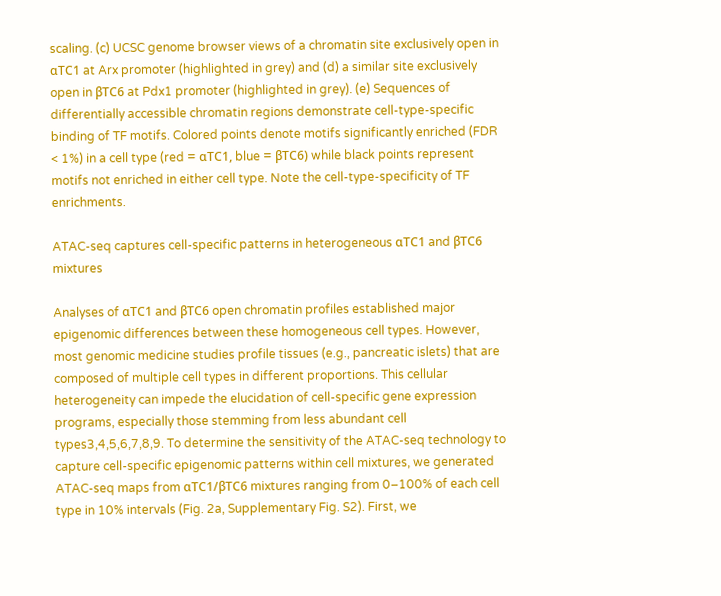scaling. (c) UCSC genome browser views of a chromatin site exclusively open in αTC1 at Arx promoter (highlighted in grey) and (d) a similar site exclusively open in βTC6 at Pdx1 promoter (highlighted in grey). (e) Sequences of differentially accessible chromatin regions demonstrate cell-type-specific binding of TF motifs. Colored points denote motifs significantly enriched (FDR < 1%) in a cell type (red = αTC1, blue = βTC6) while black points represent motifs not enriched in either cell type. Note the cell-type-specificity of TF enrichments.

ATAC-seq captures cell-specific patterns in heterogeneous αTC1 and βTC6 mixtures

Analyses of αTC1 and βTC6 open chromatin profiles established major epigenomic differences between these homogeneous cell types. However, most genomic medicine studies profile tissues (e.g., pancreatic islets) that are composed of multiple cell types in different proportions. This cellular heterogeneity can impede the elucidation of cell-specific gene expression programs, especially those stemming from less abundant cell types3,4,5,6,7,8,9. To determine the sensitivity of the ATAC-seq technology to capture cell-specific epigenomic patterns within cell mixtures, we generated ATAC-seq maps from αTC1/βTC6 mixtures ranging from 0–100% of each cell type in 10% intervals (Fig. 2a, Supplementary Fig. S2). First, we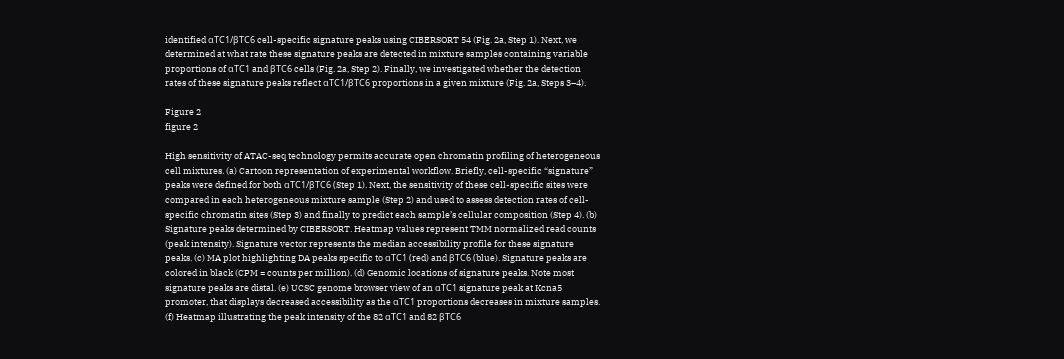identified αTC1/βTC6 cell-specific signature peaks using CIBERSORT 54 (Fig. 2a, Step 1). Next, we determined at what rate these signature peaks are detected in mixture samples containing variable proportions of αTC1 and βTC6 cells (Fig. 2a, Step 2). Finally, we investigated whether the detection rates of these signature peaks reflect αTC1/βTC6 proportions in a given mixture (Fig. 2a, Steps 3–4).

Figure 2
figure 2

High sensitivity of ATAC-seq technology permits accurate open chromatin profiling of heterogeneous cell mixtures. (a) Cartoon representation of experimental workflow. Briefly, cell-specific “signature” peaks were defined for both αTC1/βTC6 (Step 1). Next, the sensitivity of these cell-specific sites were compared in each heterogeneous mixture sample (Step 2) and used to assess detection rates of cell-specific chromatin sites (Step 3) and finally to predict each sample’s cellular composition (Step 4). (b) Signature peaks determined by CIBERSORT. Heatmap values represent TMM normalized read counts (peak intensity). Signature vector represents the median accessibility profile for these signature peaks. (c) MA plot highlighting DA peaks specific to αTC1 (red) and βTC6 (blue). Signature peaks are colored in black (CPM = counts per million). (d) Genomic locations of signature peaks. Note most signature peaks are distal. (e) UCSC genome browser view of an αTC1 signature peak at Kcna5 promoter, that displays decreased accessibility as the αTC1 proportions decreases in mixture samples. (f) Heatmap illustrating the peak intensity of the 82 αTC1 and 82 βTC6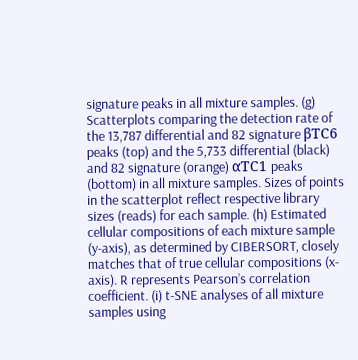signature peaks in all mixture samples. (g) Scatterplots comparing the detection rate of the 13,787 differential and 82 signature βTC6 peaks (top) and the 5,733 differential (black) and 82 signature (orange) αTC1 peaks (bottom) in all mixture samples. Sizes of points in the scatterplot reflect respective library sizes (reads) for each sample. (h) Estimated cellular compositions of each mixture sample (y-axis), as determined by CIBERSORT, closely matches that of true cellular compositions (x-axis). R represents Pearson’s correlation coefficient. (i) t-SNE analyses of all mixture samples using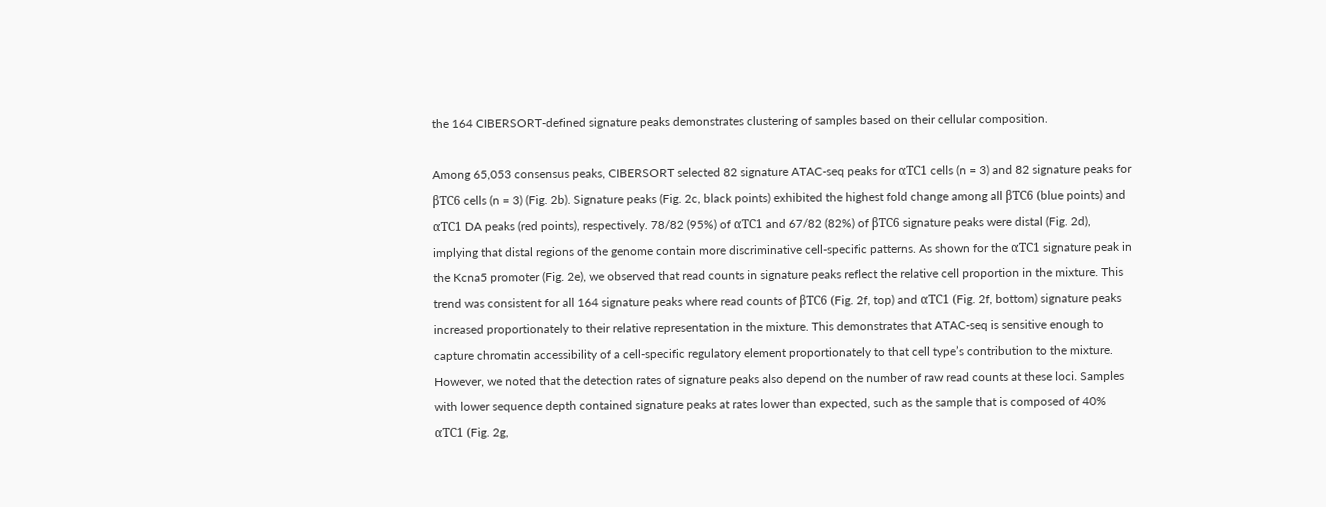the 164 CIBERSORT-defined signature peaks demonstrates clustering of samples based on their cellular composition.

Among 65,053 consensus peaks, CIBERSORT selected 82 signature ATAC-seq peaks for αTC1 cells (n = 3) and 82 signature peaks for βTC6 cells (n = 3) (Fig. 2b). Signature peaks (Fig. 2c, black points) exhibited the highest fold change among all βTC6 (blue points) and αTC1 DA peaks (red points), respectively. 78/82 (95%) of αTC1 and 67/82 (82%) of βTC6 signature peaks were distal (Fig. 2d), implying that distal regions of the genome contain more discriminative cell-specific patterns. As shown for the αTC1 signature peak in the Kcna5 promoter (Fig. 2e), we observed that read counts in signature peaks reflect the relative cell proportion in the mixture. This trend was consistent for all 164 signature peaks where read counts of βTC6 (Fig. 2f, top) and αTC1 (Fig. 2f, bottom) signature peaks increased proportionately to their relative representation in the mixture. This demonstrates that ATAC-seq is sensitive enough to capture chromatin accessibility of a cell-specific regulatory element proportionately to that cell type’s contribution to the mixture. However, we noted that the detection rates of signature peaks also depend on the number of raw read counts at these loci. Samples with lower sequence depth contained signature peaks at rates lower than expected, such as the sample that is composed of 40% αTC1 (Fig. 2g,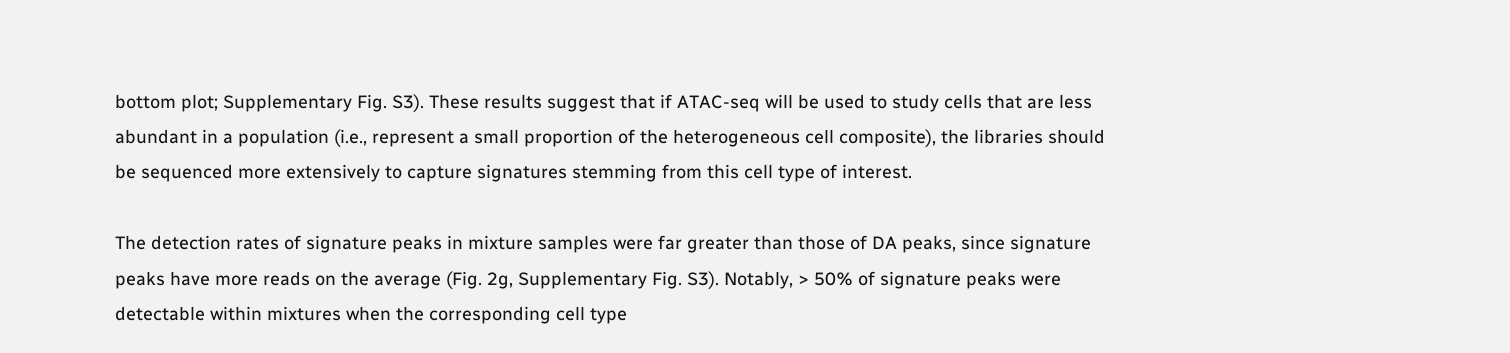bottom plot; Supplementary Fig. S3). These results suggest that if ATAC-seq will be used to study cells that are less abundant in a population (i.e., represent a small proportion of the heterogeneous cell composite), the libraries should be sequenced more extensively to capture signatures stemming from this cell type of interest.

The detection rates of signature peaks in mixture samples were far greater than those of DA peaks, since signature peaks have more reads on the average (Fig. 2g, Supplementary Fig. S3). Notably, > 50% of signature peaks were detectable within mixtures when the corresponding cell type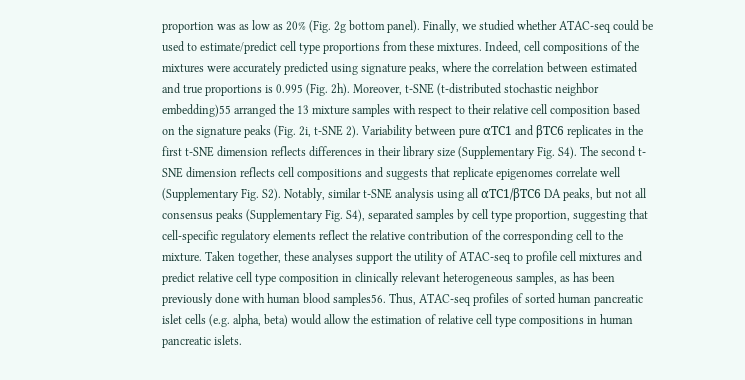proportion was as low as 20% (Fig. 2g bottom panel). Finally, we studied whether ATAC-seq could be used to estimate/predict cell type proportions from these mixtures. Indeed, cell compositions of the mixtures were accurately predicted using signature peaks, where the correlation between estimated and true proportions is 0.995 (Fig. 2h). Moreover, t-SNE (t-distributed stochastic neighbor embedding)55 arranged the 13 mixture samples with respect to their relative cell composition based on the signature peaks (Fig. 2i, t-SNE 2). Variability between pure αTC1 and βTC6 replicates in the first t-SNE dimension reflects differences in their library size (Supplementary Fig. S4). The second t-SNE dimension reflects cell compositions and suggests that replicate epigenomes correlate well (Supplementary Fig. S2). Notably, similar t-SNE analysis using all αTC1/βTC6 DA peaks, but not all consensus peaks (Supplementary Fig. S4), separated samples by cell type proportion, suggesting that cell-specific regulatory elements reflect the relative contribution of the corresponding cell to the mixture. Taken together, these analyses support the utility of ATAC-seq to profile cell mixtures and predict relative cell type composition in clinically relevant heterogeneous samples, as has been previously done with human blood samples56. Thus, ATAC-seq profiles of sorted human pancreatic islet cells (e.g. alpha, beta) would allow the estimation of relative cell type compositions in human pancreatic islets.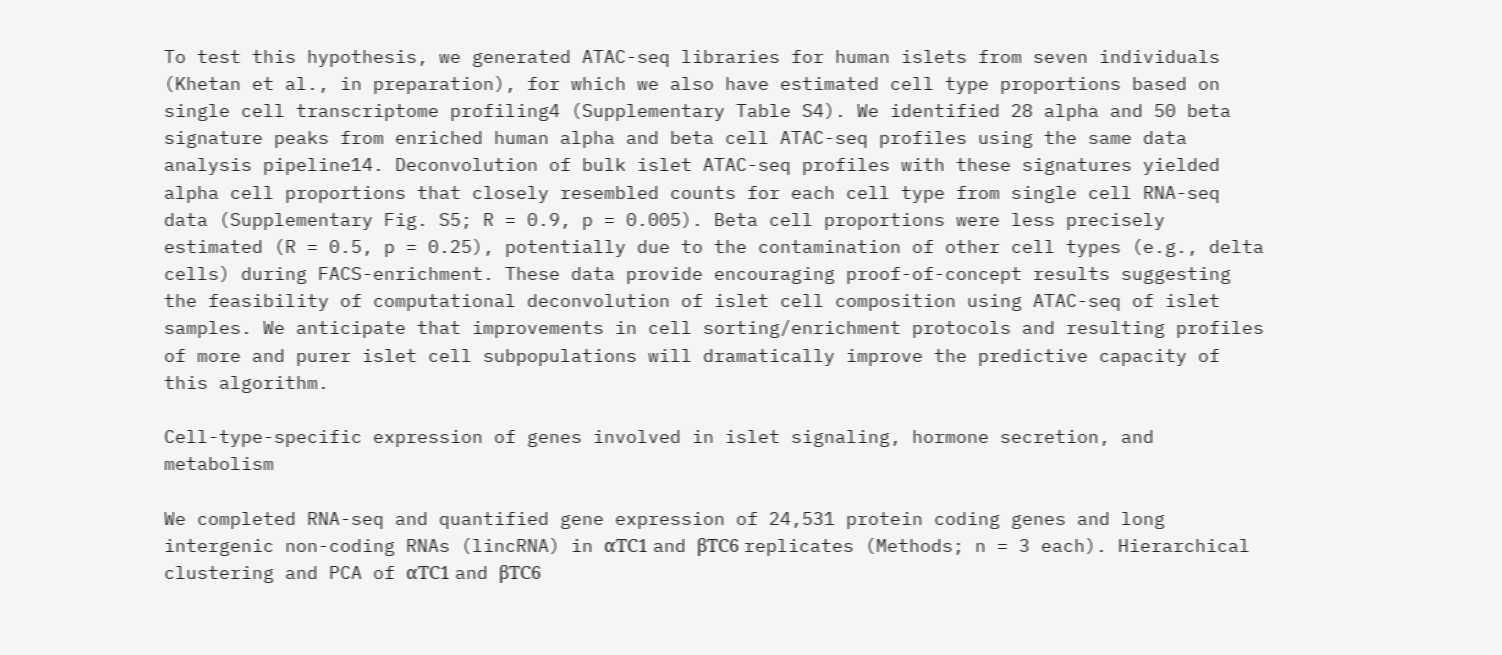To test this hypothesis, we generated ATAC-seq libraries for human islets from seven individuals (Khetan et al., in preparation), for which we also have estimated cell type proportions based on single cell transcriptome profiling4 (Supplementary Table S4). We identified 28 alpha and 50 beta signature peaks from enriched human alpha and beta cell ATAC-seq profiles using the same data analysis pipeline14. Deconvolution of bulk islet ATAC-seq profiles with these signatures yielded alpha cell proportions that closely resembled counts for each cell type from single cell RNA-seq data (Supplementary Fig. S5; R = 0.9, p = 0.005). Beta cell proportions were less precisely estimated (R = 0.5, p = 0.25), potentially due to the contamination of other cell types (e.g., delta cells) during FACS-enrichment. These data provide encouraging proof-of-concept results suggesting the feasibility of computational deconvolution of islet cell composition using ATAC-seq of islet samples. We anticipate that improvements in cell sorting/enrichment protocols and resulting profiles of more and purer islet cell subpopulations will dramatically improve the predictive capacity of this algorithm.

Cell-type-specific expression of genes involved in islet signaling, hormone secretion, and metabolism

We completed RNA-seq and quantified gene expression of 24,531 protein coding genes and long intergenic non-coding RNAs (lincRNA) in αTC1 and βTC6 replicates (Methods; n = 3 each). Hierarchical clustering and PCA of αTC1 and βTC6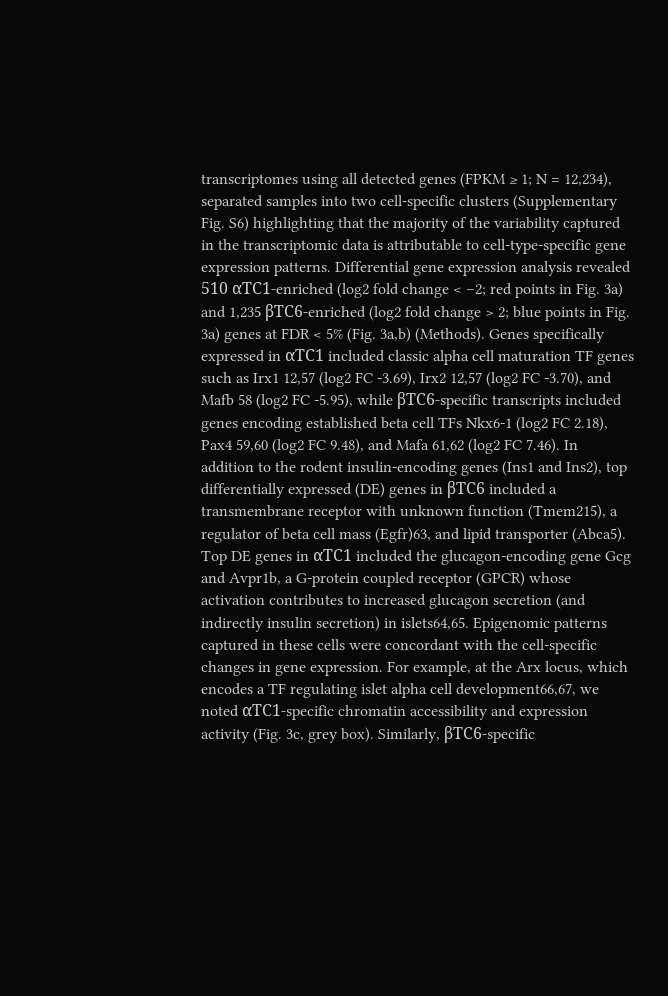transcriptomes using all detected genes (FPKM ≥ 1; N = 12,234), separated samples into two cell-specific clusters (Supplementary Fig. S6) highlighting that the majority of the variability captured in the transcriptomic data is attributable to cell-type-specific gene expression patterns. Differential gene expression analysis revealed 510 αTC1-enriched (log2 fold change < −2; red points in Fig. 3a) and 1,235 βTC6-enriched (log2 fold change > 2; blue points in Fig. 3a) genes at FDR < 5% (Fig. 3a,b) (Methods). Genes specifically expressed in αTC1 included classic alpha cell maturation TF genes such as Irx1 12,57 (log2 FC -3.69), Irx2 12,57 (log2 FC -3.70), and Mafb 58 (log2 FC -5.95), while βTC6-specific transcripts included genes encoding established beta cell TFs Nkx6-1 (log2 FC 2.18), Pax4 59,60 (log2 FC 9.48), and Mafa 61,62 (log2 FC 7.46). In addition to the rodent insulin-encoding genes (Ins1 and Ins2), top differentially expressed (DE) genes in βTC6 included a transmembrane receptor with unknown function (Tmem215), a regulator of beta cell mass (Egfr)63, and lipid transporter (Abca5). Top DE genes in αTC1 included the glucagon-encoding gene Gcg and Avpr1b, a G-protein coupled receptor (GPCR) whose activation contributes to increased glucagon secretion (and indirectly insulin secretion) in islets64,65. Epigenomic patterns captured in these cells were concordant with the cell-specific changes in gene expression. For example, at the Arx locus, which encodes a TF regulating islet alpha cell development66,67, we noted αTC1-specific chromatin accessibility and expression activity (Fig. 3c, grey box). Similarly, βTC6-specific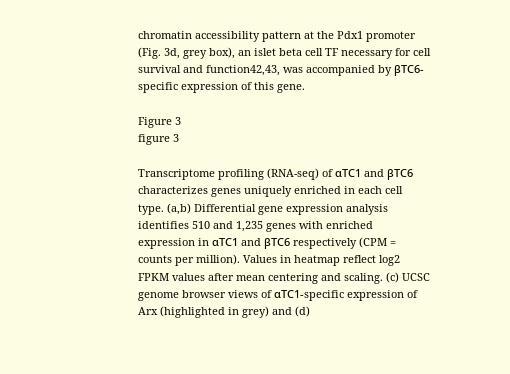chromatin accessibility pattern at the Pdx1 promoter (Fig. 3d, grey box), an islet beta cell TF necessary for cell survival and function42,43, was accompanied by βTC6-specific expression of this gene.

Figure 3
figure 3

Transcriptome profiling (RNA-seq) of αTC1 and βTC6 characterizes genes uniquely enriched in each cell type. (a,b) Differential gene expression analysis identifies 510 and 1,235 genes with enriched expression in αTC1 and βTC6 respectively (CPM = counts per million). Values in heatmap reflect log2 FPKM values after mean centering and scaling. (c) UCSC genome browser views of αTC1-specific expression of Arx (highlighted in grey) and (d)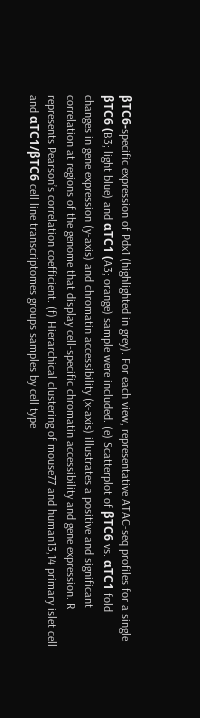βTC6-specific expression of Pdx1 (highlighted in grey). For each view, representative ATAC-seq profiles for a single βTC6 (B3; light blue) and αTC1 (A3; orange) sample were included. (e) Scatterplot of βTC6 vs. αTC1 fold changes in gene expression (y-axis) and chromatin accessibility (x-axis) illustrates a positive and significant correlation at regions of the genome that display cell-specific chromatin accessibility and gene expression. R represents Pearson’s correlation coefficient. (f) Hierarchical clustering of mouse77 and human13,14 primary islet cell and αTC1/βTC6 cell line transcriptomes groups samples by cell type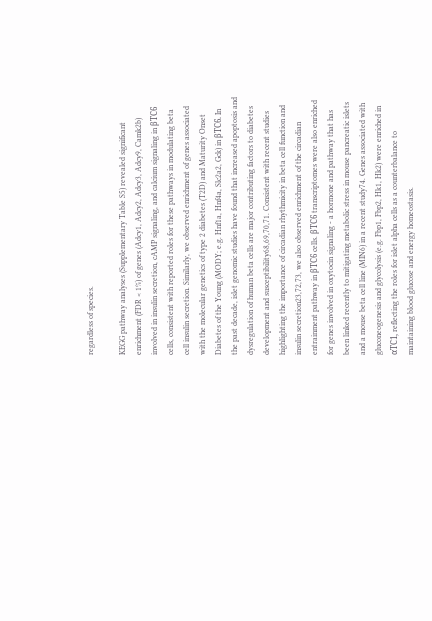regardless of species.

KEGG pathway analyses (Supplementary Table S5) revealed significant enrichment (FDR < 1%) of genes (Adcy1, Adcy2, Adcy3, Adcy9, Camk2b) involved in insulin secretion, cAMP signaling, and calcium signaling in βTC6 cells, consistent with reported roles for these pathways in modulating beta cell insulin secretion. Similarly, we observed enrichment of genes associated with the molecular genetics of type 2 diabetes (T2D) and Maturity Onset Diabetes of the Young (MODY; e.g. Hnf1a, Hnf4a, Slc2a2, Gck) in βTC6. In the past decade, islet genomic studies have found that increased apoptosis and dysregulation of human beta cells are major contributing factors to diabetes development and susceptibility68,69,70,71. Consistent with recent studies highlighting the importance of circadian rhythmicity in beta cell function and insulin secretion23,72,73, we also observed enrichment of the circadian entrainment pathway in βTC6 cells. βTC6 transcriptomes were also enriched for genes involved in oxytocin signaling - a hormone and pathway that has been linked recently to mitigating metabolic stress in mouse pancreatic islets and a mouse beta cell line (MIN6) in a recent study74. Genes associated with gluconeogenesis and glycolysis (e.g. Fbp1, Fbp2, Hk1, Hk2) were enriched in αTC1, reflecting the roles for islet alpha cells as a counterbalance to maintaining blood glucose and energy homeostasis.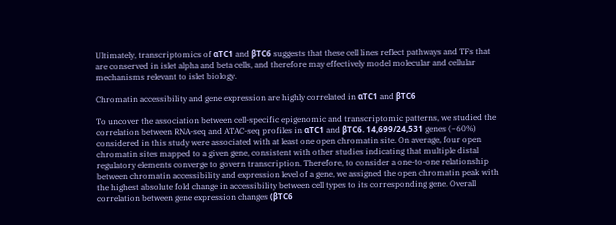Ultimately, transcriptomics of αTC1 and βTC6 suggests that these cell lines reflect pathways and TFs that are conserved in islet alpha and beta cells, and therefore may effectively model molecular and cellular mechanisms relevant to islet biology.

Chromatin accessibility and gene expression are highly correlated in αTC1 and βTC6

To uncover the association between cell-specific epigenomic and transcriptomic patterns, we studied the correlation between RNA-seq and ATAC-seq profiles in αTC1 and βTC6. 14,699/24,531 genes (~60%) considered in this study were associated with at least one open chromatin site. On average, four open chromatin sites mapped to a given gene, consistent with other studies indicating that multiple distal regulatory elements converge to govern transcription. Therefore, to consider a one-to-one relationship between chromatin accessibility and expression level of a gene, we assigned the open chromatin peak with the highest absolute fold change in accessibility between cell types to its corresponding gene. Overall correlation between gene expression changes (βTC6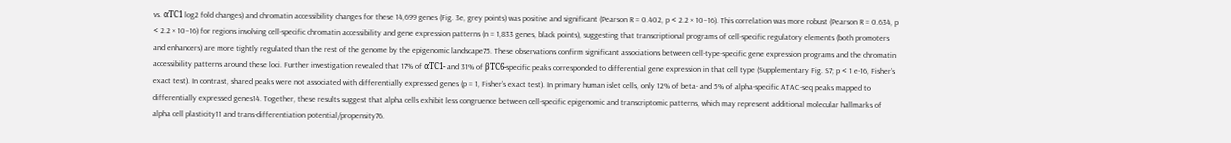vs. αTC1 log2 fold changes) and chromatin accessibility changes for these 14,699 genes (Fig. 3e, grey points) was positive and significant (Pearson R = 0.402, p < 2.2 × 10−16). This correlation was more robust (Pearson R = 0.634, p < 2.2 × 10−16) for regions involving cell-specific chromatin accessibility and gene expression patterns (n = 1,833 genes, black points), suggesting that transcriptional programs of cell-specific regulatory elements (both promoters and enhancers) are more tightly regulated than the rest of the genome by the epigenomic landscape75. These observations confirm significant associations between cell-type-specific gene expression programs and the chromatin accessibility patterns around these loci. Further investigation revealed that 17% of αTC1- and 31% of βTC6-specific peaks corresponded to differential gene expression in that cell type (Supplementary Fig. S7; p < 1 e-16, Fisher’s exact test). In contrast, shared peaks were not associated with differentially expressed genes (p = 1, Fisher’s exact test). In primary human islet cells, only 12% of beta- and 5% of alpha-specific ATAC-seq peaks mapped to differentially expressed genes14. Together, these results suggest that alpha cells exhibit less congruence between cell-specific epigenomic and transcriptomic patterns, which may represent additional molecular hallmarks of alpha cell plasticity11 and trans-differentiation potential/propensity76.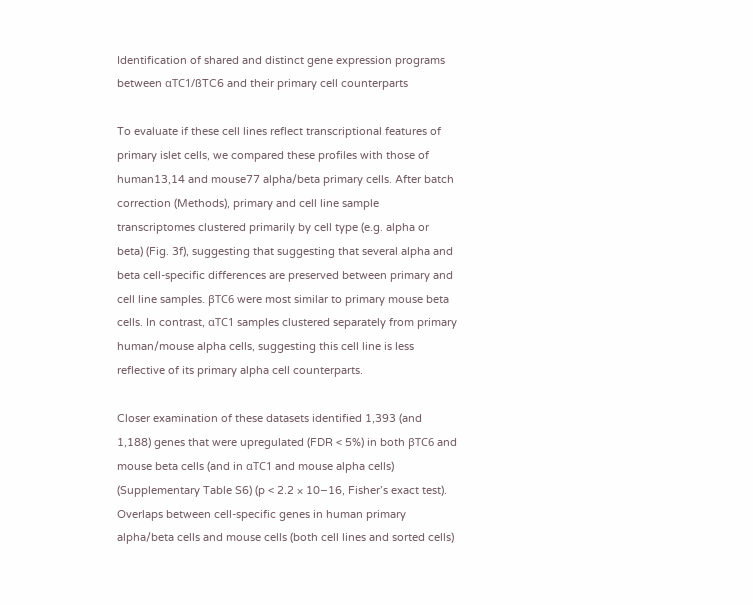Identification of shared and distinct gene expression programs between αTC1/ßTC6 and their primary cell counterparts

To evaluate if these cell lines reflect transcriptional features of primary islet cells, we compared these profiles with those of human13,14 and mouse77 alpha/beta primary cells. After batch correction (Methods), primary and cell line sample transcriptomes clustered primarily by cell type (e.g. alpha or beta) (Fig. 3f), suggesting that suggesting that several alpha and beta cell-specific differences are preserved between primary and cell line samples. βTC6 were most similar to primary mouse beta cells. In contrast, αTC1 samples clustered separately from primary human/mouse alpha cells, suggesting this cell line is less reflective of its primary alpha cell counterparts.

Closer examination of these datasets identified 1,393 (and 1,188) genes that were upregulated (FDR < 5%) in both βTC6 and mouse beta cells (and in αTC1 and mouse alpha cells) (Supplementary Table S6) (p < 2.2 × 10−16, Fisher’s exact test). Overlaps between cell-specific genes in human primary alpha/beta cells and mouse cells (both cell lines and sorted cells)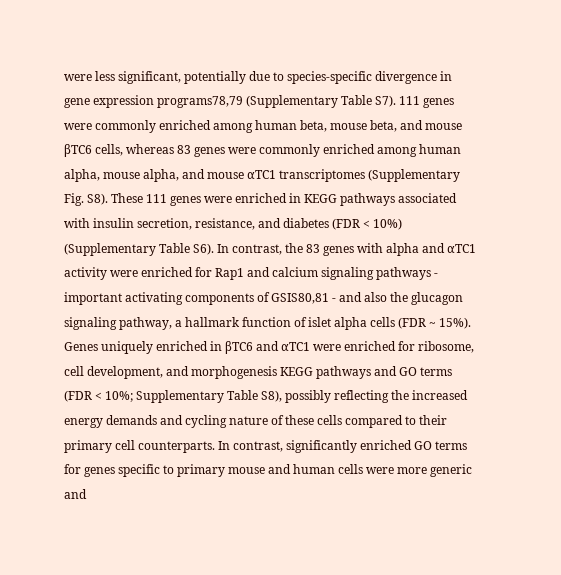were less significant, potentially due to species-specific divergence in gene expression programs78,79 (Supplementary Table S7). 111 genes were commonly enriched among human beta, mouse beta, and mouse βTC6 cells, whereas 83 genes were commonly enriched among human alpha, mouse alpha, and mouse αTC1 transcriptomes (Supplementary Fig. S8). These 111 genes were enriched in KEGG pathways associated with insulin secretion, resistance, and diabetes (FDR < 10%) (Supplementary Table S6). In contrast, the 83 genes with alpha and αTC1 activity were enriched for Rap1 and calcium signaling pathways - important activating components of GSIS80,81 - and also the glucagon signaling pathway, a hallmark function of islet alpha cells (FDR ~ 15%). Genes uniquely enriched in βTC6 and αTC1 were enriched for ribosome, cell development, and morphogenesis KEGG pathways and GO terms (FDR < 10%; Supplementary Table S8), possibly reflecting the increased energy demands and cycling nature of these cells compared to their primary cell counterparts. In contrast, significantly enriched GO terms for genes specific to primary mouse and human cells were more generic and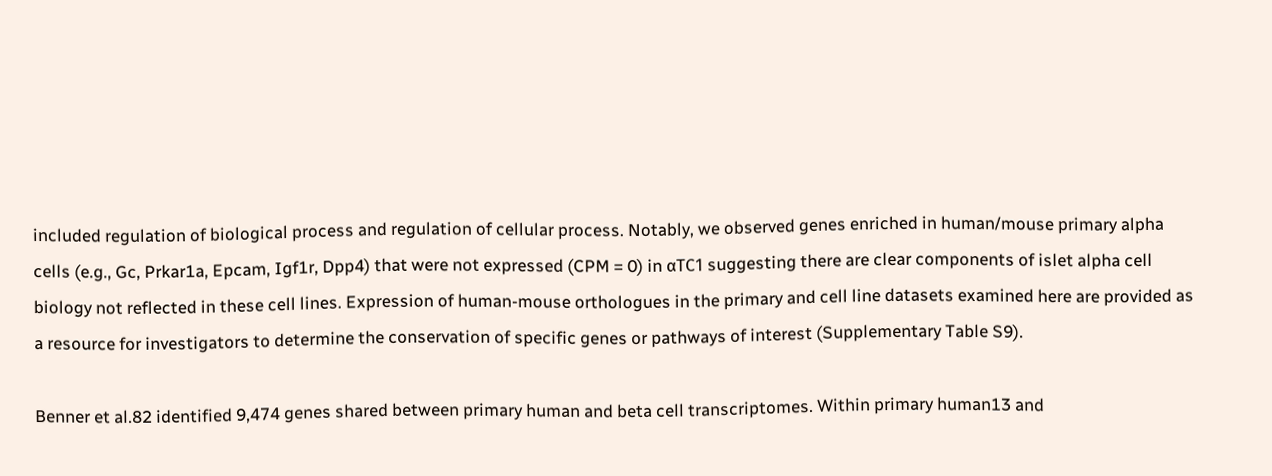included regulation of biological process and regulation of cellular process. Notably, we observed genes enriched in human/mouse primary alpha cells (e.g., Gc, Prkar1a, Epcam, Igf1r, Dpp4) that were not expressed (CPM = 0) in αTC1 suggesting there are clear components of islet alpha cell biology not reflected in these cell lines. Expression of human-mouse orthologues in the primary and cell line datasets examined here are provided as a resource for investigators to determine the conservation of specific genes or pathways of interest (Supplementary Table S9).

Benner et al.82 identified 9,474 genes shared between primary human and beta cell transcriptomes. Within primary human13 and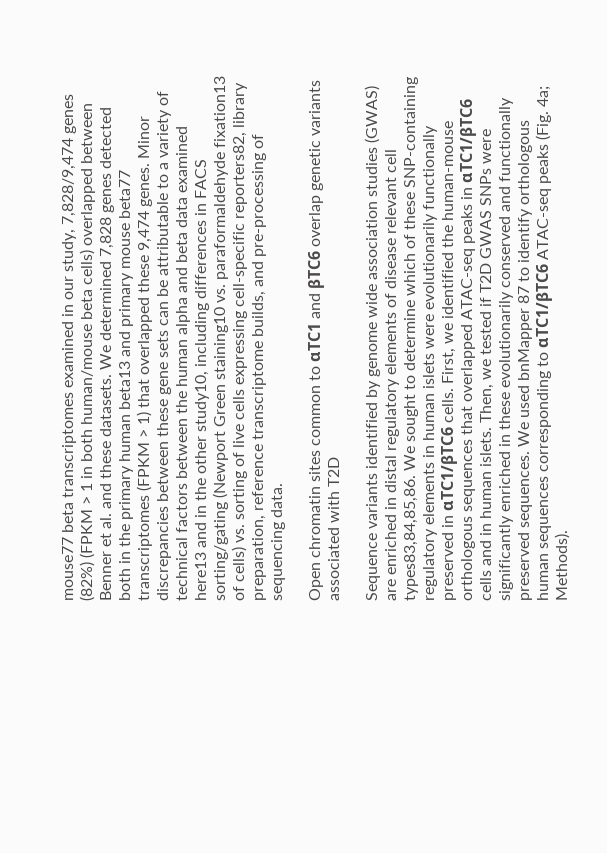mouse77 beta transcriptomes examined in our study, 7,828/9,474 genes (82%) (FPKM > 1 in both human/mouse beta cells) overlapped between Benner et al. and these datasets. We determined 7,828 genes detected both in the primary human beta13 and primary mouse beta77 transcriptomes (FPKM > 1) that overlapped these 9,474 genes. Minor discrepancies between these gene sets can be attributable to a variety of technical factors between the human alpha and beta data examined here13 and in the other study10, including differences in FACS sorting/gating (Newport Green staining10 vs. paraformaldehyde fixation13 of cells) vs. sorting of live cells expressing cell-specific reporters82, library preparation, reference transcriptome builds, and pre-processing of sequencing data.

Open chromatin sites common to αTC1 and βTC6 overlap genetic variants associated with T2D

Sequence variants identified by genome wide association studies (GWAS) are enriched in distal regulatory elements of disease relevant cell types83,84,85,86. We sought to determine which of these SNP-containing regulatory elements in human islets were evolutionarily functionally preserved in αTC1/βTC6 cells. First, we identified the human-mouse orthologous sequences that overlapped ATAC-seq peaks in αTC1/βTC6 cells and in human islets. Then, we tested if T2D GWAS SNPs were significantly enriched in these evolutionarily conserved and functionally preserved sequences. We used bnMapper 87 to identify orthologous human sequences corresponding to αTC1/βTC6 ATAC-seq peaks (Fig. 4a; Methods).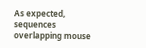As expected, sequences overlapping mouse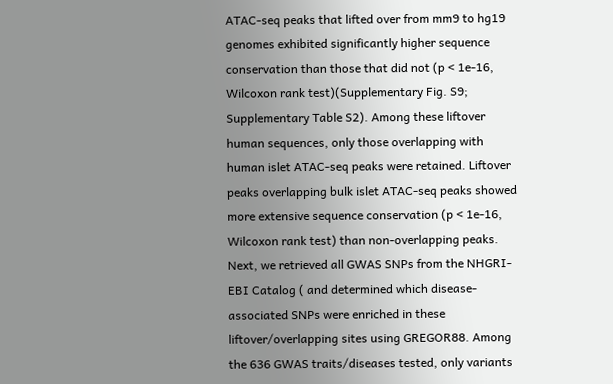ATAC-seq peaks that lifted over from mm9 to hg19 genomes exhibited significantly higher sequence conservation than those that did not (p < 1e-16, Wilcoxon rank test)(Supplementary Fig. S9; Supplementary Table S2). Among these liftover human sequences, only those overlapping with human islet ATAC-seq peaks were retained. Liftover peaks overlapping bulk islet ATAC-seq peaks showed more extensive sequence conservation (p < 1e-16, Wilcoxon rank test) than non-overlapping peaks. Next, we retrieved all GWAS SNPs from the NHGRI-EBI Catalog ( and determined which disease-associated SNPs were enriched in these liftover/overlapping sites using GREGOR88. Among the 636 GWAS traits/diseases tested, only variants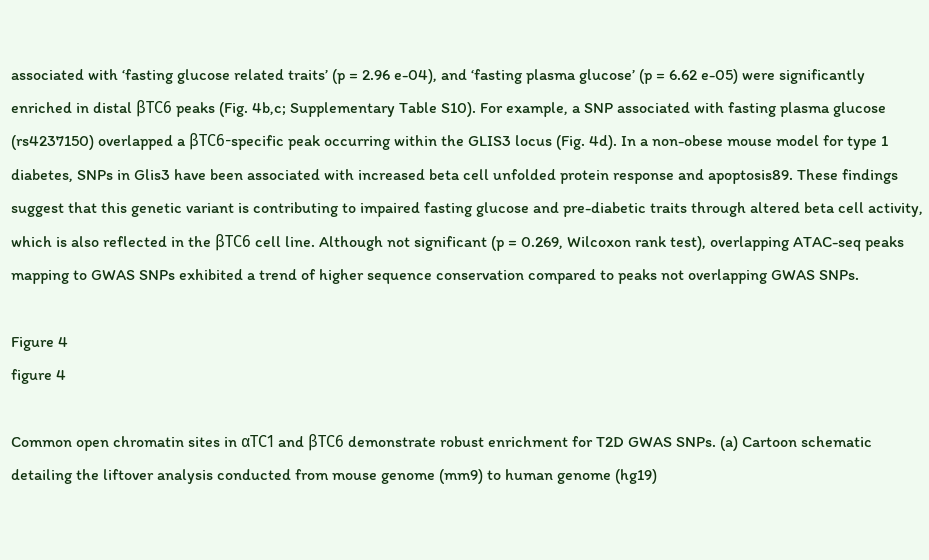associated with ‘fasting glucose related traits’ (p = 2.96 e-04), and ‘fasting plasma glucose’ (p = 6.62 e-05) were significantly enriched in distal βTC6 peaks (Fig. 4b,c; Supplementary Table S10). For example, a SNP associated with fasting plasma glucose (rs4237150) overlapped a βTC6-specific peak occurring within the GLIS3 locus (Fig. 4d). In a non-obese mouse model for type 1 diabetes, SNPs in Glis3 have been associated with increased beta cell unfolded protein response and apoptosis89. These findings suggest that this genetic variant is contributing to impaired fasting glucose and pre-diabetic traits through altered beta cell activity, which is also reflected in the βTC6 cell line. Although not significant (p = 0.269, Wilcoxon rank test), overlapping ATAC-seq peaks mapping to GWAS SNPs exhibited a trend of higher sequence conservation compared to peaks not overlapping GWAS SNPs.

Figure 4
figure 4

Common open chromatin sites in αTC1 and βTC6 demonstrate robust enrichment for T2D GWAS SNPs. (a) Cartoon schematic detailing the liftover analysis conducted from mouse genome (mm9) to human genome (hg19)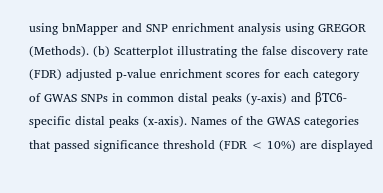using bnMapper and SNP enrichment analysis using GREGOR (Methods). (b) Scatterplot illustrating the false discovery rate (FDR) adjusted p-value enrichment scores for each category of GWAS SNPs in common distal peaks (y-axis) and βTC6-specific distal peaks (x-axis). Names of the GWAS categories that passed significance threshold (FDR < 10%) are displayed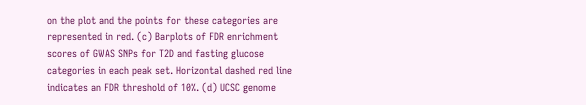on the plot and the points for these categories are represented in red. (c) Barplots of FDR enrichment scores of GWAS SNPs for T2D and fasting glucose categories in each peak set. Horizontal dashed red line indicates an FDR threshold of 10%. (d) UCSC genome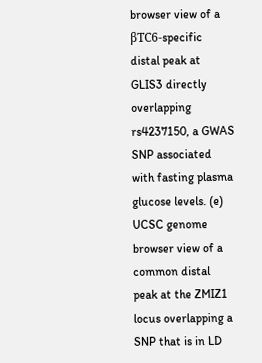browser view of a βTC6-specific distal peak at GLIS3 directly overlapping rs4237150, a GWAS SNP associated with fasting plasma glucose levels. (e) UCSC genome browser view of a common distal peak at the ZMIZ1 locus overlapping a SNP that is in LD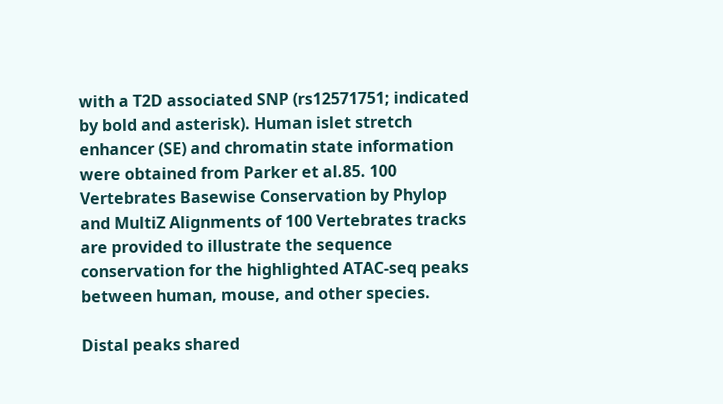with a T2D associated SNP (rs12571751; indicated by bold and asterisk). Human islet stretch enhancer (SE) and chromatin state information were obtained from Parker et al.85. 100 Vertebrates Basewise Conservation by Phylop and MultiZ Alignments of 100 Vertebrates tracks are provided to illustrate the sequence conservation for the highlighted ATAC-seq peaks between human, mouse, and other species.

Distal peaks shared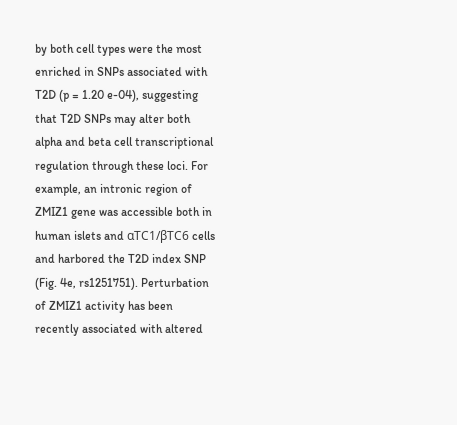by both cell types were the most enriched in SNPs associated with T2D (p = 1.20 e-04), suggesting that T2D SNPs may alter both alpha and beta cell transcriptional regulation through these loci. For example, an intronic region of ZMIZ1 gene was accessible both in human islets and αTC1/βTC6 cells and harbored the T2D index SNP (Fig. 4e, rs1251751). Perturbation of ZMIZ1 activity has been recently associated with altered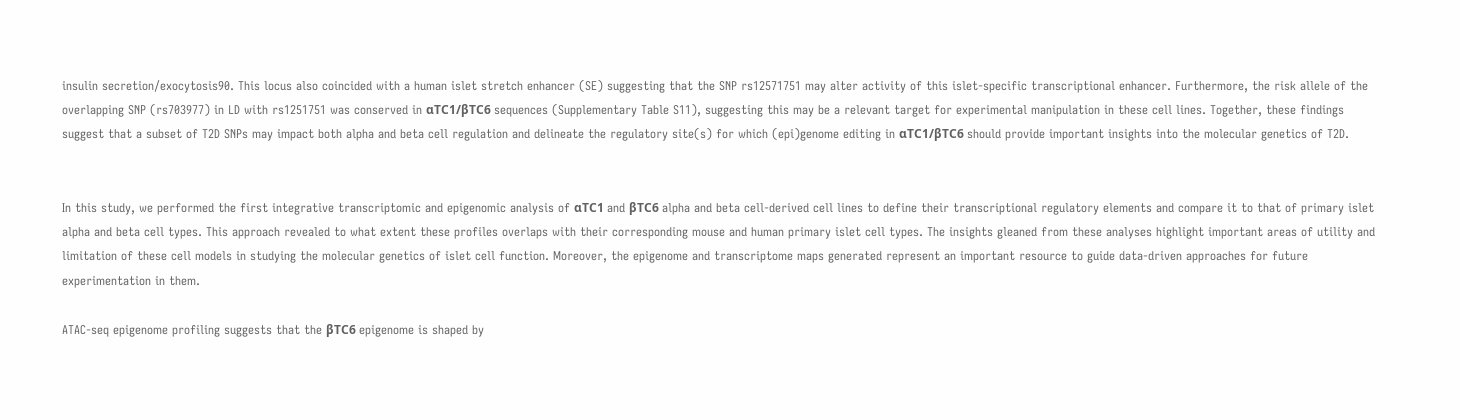insulin secretion/exocytosis90. This locus also coincided with a human islet stretch enhancer (SE) suggesting that the SNP rs12571751 may alter activity of this islet-specific transcriptional enhancer. Furthermore, the risk allele of the overlapping SNP (rs703977) in LD with rs1251751 was conserved in αTC1/βTC6 sequences (Supplementary Table S11), suggesting this may be a relevant target for experimental manipulation in these cell lines. Together, these findings suggest that a subset of T2D SNPs may impact both alpha and beta cell regulation and delineate the regulatory site(s) for which (epi)genome editing in αTC1/βTC6 should provide important insights into the molecular genetics of T2D.


In this study, we performed the first integrative transcriptomic and epigenomic analysis of αTC1 and βTC6 alpha and beta cell-derived cell lines to define their transcriptional regulatory elements and compare it to that of primary islet alpha and beta cell types. This approach revealed to what extent these profiles overlaps with their corresponding mouse and human primary islet cell types. The insights gleaned from these analyses highlight important areas of utility and limitation of these cell models in studying the molecular genetics of islet cell function. Moreover, the epigenome and transcriptome maps generated represent an important resource to guide data-driven approaches for future experimentation in them.

ATAC-seq epigenome profiling suggests that the βTC6 epigenome is shaped by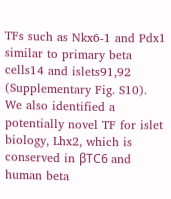TFs such as Nkx6-1 and Pdx1 similar to primary beta cells14 and islets91,92 (Supplementary Fig. S10). We also identified a potentially novel TF for islet biology, Lhx2, which is conserved in βTC6 and human beta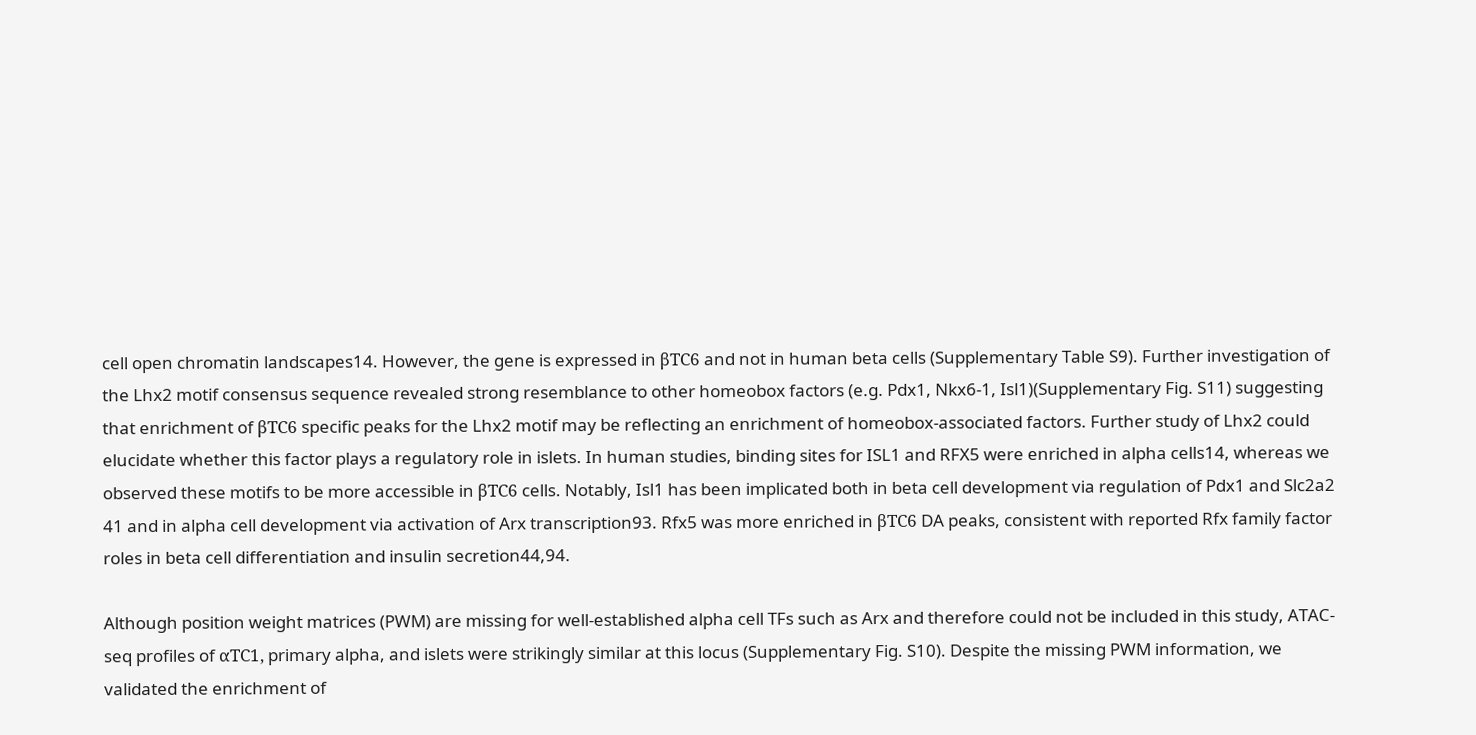cell open chromatin landscapes14. However, the gene is expressed in βTC6 and not in human beta cells (Supplementary Table S9). Further investigation of the Lhx2 motif consensus sequence revealed strong resemblance to other homeobox factors (e.g. Pdx1, Nkx6-1, Isl1)(Supplementary Fig. S11) suggesting that enrichment of βTC6 specific peaks for the Lhx2 motif may be reflecting an enrichment of homeobox-associated factors. Further study of Lhx2 could elucidate whether this factor plays a regulatory role in islets. In human studies, binding sites for ISL1 and RFX5 were enriched in alpha cells14, whereas we observed these motifs to be more accessible in βTC6 cells. Notably, Isl1 has been implicated both in beta cell development via regulation of Pdx1 and Slc2a2 41 and in alpha cell development via activation of Arx transcription93. Rfx5 was more enriched in βTC6 DA peaks, consistent with reported Rfx family factor roles in beta cell differentiation and insulin secretion44,94.

Although position weight matrices (PWM) are missing for well-established alpha cell TFs such as Arx and therefore could not be included in this study, ATAC-seq profiles of αTC1, primary alpha, and islets were strikingly similar at this locus (Supplementary Fig. S10). Despite the missing PWM information, we validated the enrichment of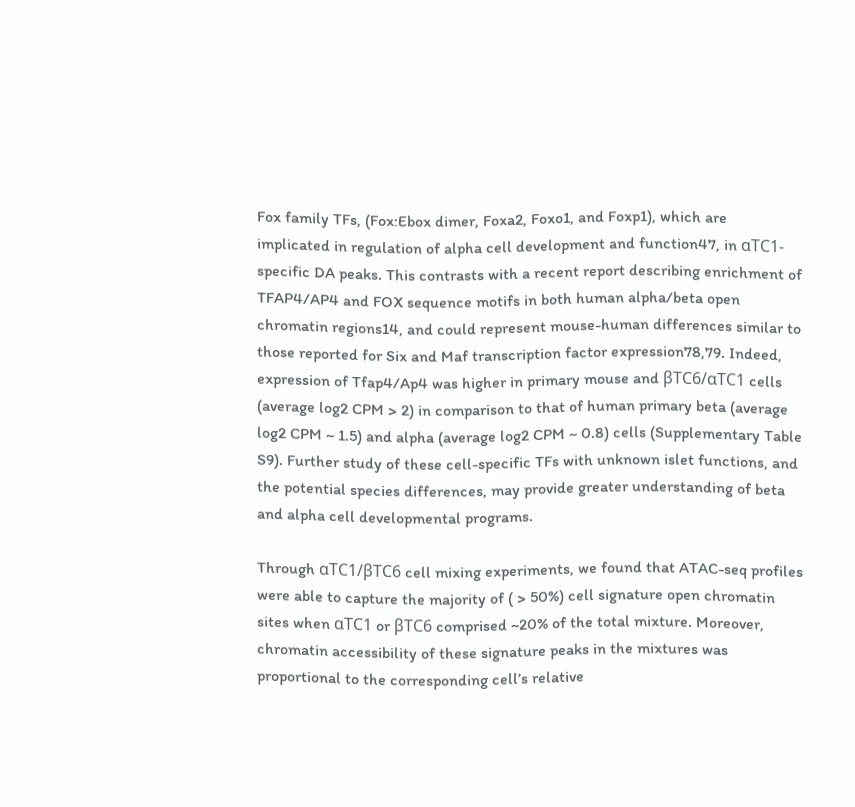Fox family TFs, (Fox:Ebox dimer, Foxa2, Foxo1, and Foxp1), which are implicated in regulation of alpha cell development and function47, in αTC1-specific DA peaks. This contrasts with a recent report describing enrichment of TFAP4/AP4 and FOX sequence motifs in both human alpha/beta open chromatin regions14, and could represent mouse-human differences similar to those reported for Six and Maf transcription factor expression78,79. Indeed, expression of Tfap4/Ap4 was higher in primary mouse and βTC6/αTC1 cells (average log2 CPM > 2) in comparison to that of human primary beta (average log2 CPM ~ 1.5) and alpha (average log2 CPM ~ 0.8) cells (Supplementary Table S9). Further study of these cell-specific TFs with unknown islet functions, and the potential species differences, may provide greater understanding of beta and alpha cell developmental programs.

Through αTC1/βTC6 cell mixing experiments, we found that ATAC-seq profiles were able to capture the majority of ( > 50%) cell signature open chromatin sites when αTC1 or βTC6 comprised ~20% of the total mixture. Moreover, chromatin accessibility of these signature peaks in the mixtures was proportional to the corresponding cell’s relative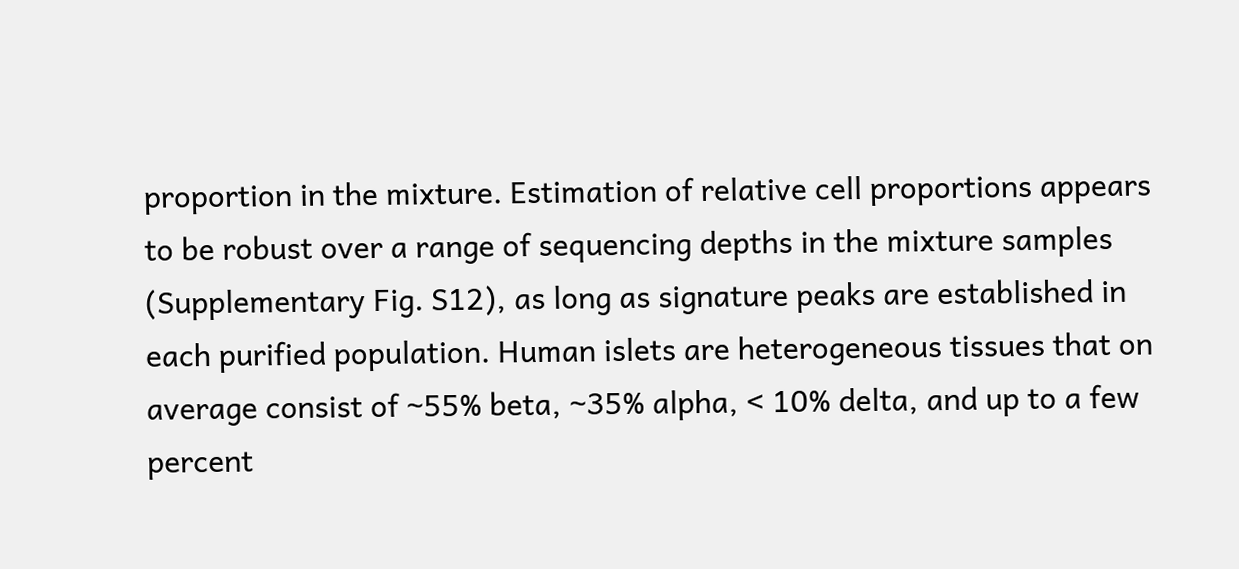proportion in the mixture. Estimation of relative cell proportions appears to be robust over a range of sequencing depths in the mixture samples (Supplementary Fig. S12), as long as signature peaks are established in each purified population. Human islets are heterogeneous tissues that on average consist of ~55% beta, ~35% alpha, < 10% delta, and up to a few percent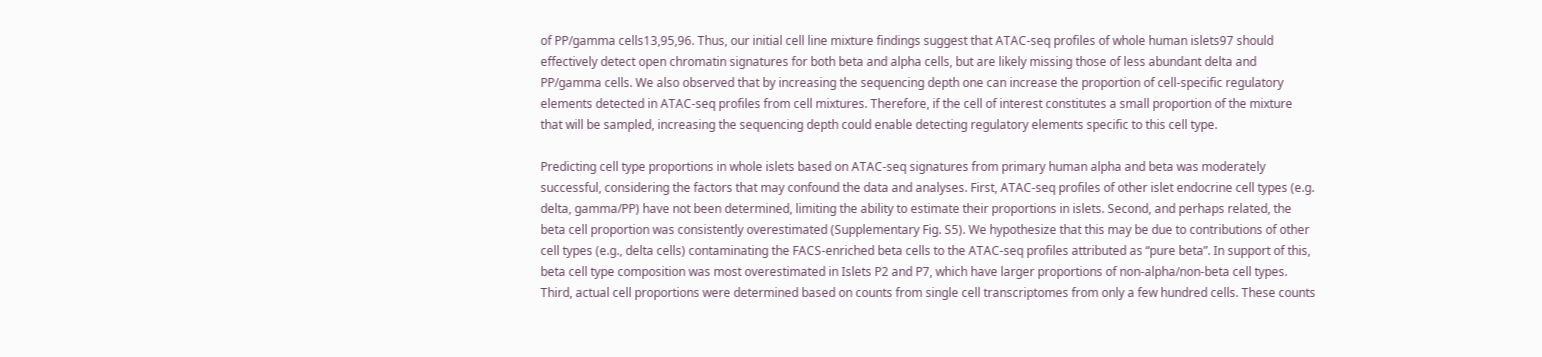of PP/gamma cells13,95,96. Thus, our initial cell line mixture findings suggest that ATAC-seq profiles of whole human islets97 should effectively detect open chromatin signatures for both beta and alpha cells, but are likely missing those of less abundant delta and PP/gamma cells. We also observed that by increasing the sequencing depth one can increase the proportion of cell-specific regulatory elements detected in ATAC-seq profiles from cell mixtures. Therefore, if the cell of interest constitutes a small proportion of the mixture that will be sampled, increasing the sequencing depth could enable detecting regulatory elements specific to this cell type.

Predicting cell type proportions in whole islets based on ATAC-seq signatures from primary human alpha and beta was moderately successful, considering the factors that may confound the data and analyses. First, ATAC-seq profiles of other islet endocrine cell types (e.g. delta, gamma/PP) have not been determined, limiting the ability to estimate their proportions in islets. Second, and perhaps related, the beta cell proportion was consistently overestimated (Supplementary Fig. S5). We hypothesize that this may be due to contributions of other cell types (e.g., delta cells) contaminating the FACS-enriched beta cells to the ATAC-seq profiles attributed as “pure beta”. In support of this, beta cell type composition was most overestimated in Islets P2 and P7, which have larger proportions of non-alpha/non-beta cell types. Third, actual cell proportions were determined based on counts from single cell transcriptomes from only a few hundred cells. These counts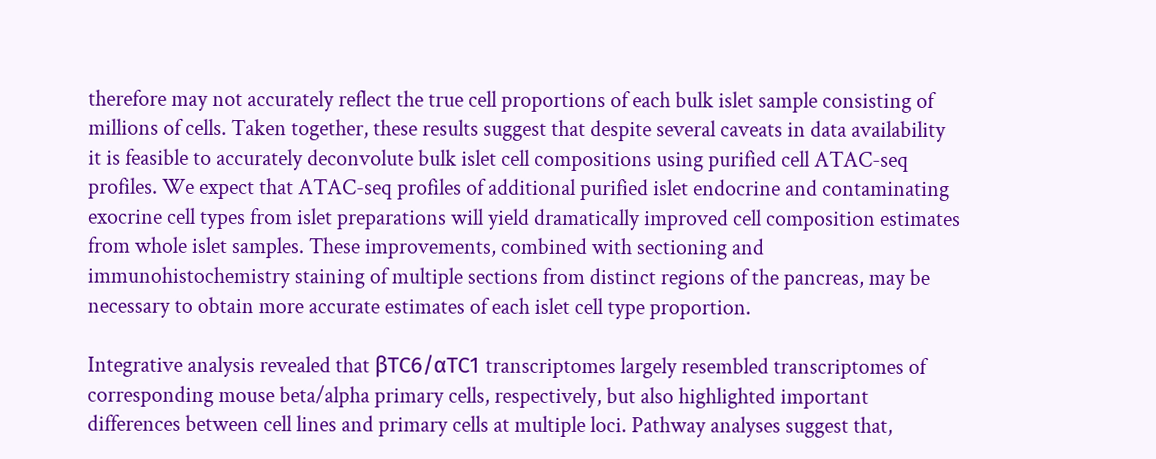therefore may not accurately reflect the true cell proportions of each bulk islet sample consisting of millions of cells. Taken together, these results suggest that despite several caveats in data availability it is feasible to accurately deconvolute bulk islet cell compositions using purified cell ATAC-seq profiles. We expect that ATAC-seq profiles of additional purified islet endocrine and contaminating exocrine cell types from islet preparations will yield dramatically improved cell composition estimates from whole islet samples. These improvements, combined with sectioning and immunohistochemistry staining of multiple sections from distinct regions of the pancreas, may be necessary to obtain more accurate estimates of each islet cell type proportion.

Integrative analysis revealed that βTC6/αTC1 transcriptomes largely resembled transcriptomes of corresponding mouse beta/alpha primary cells, respectively, but also highlighted important differences between cell lines and primary cells at multiple loci. Pathway analyses suggest that,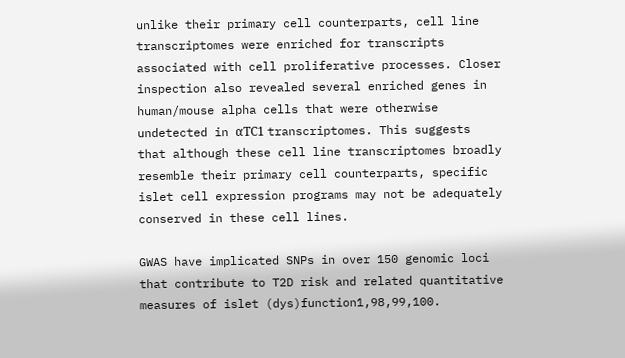unlike their primary cell counterparts, cell line transcriptomes were enriched for transcripts associated with cell proliferative processes. Closer inspection also revealed several enriched genes in human/mouse alpha cells that were otherwise undetected in αTC1 transcriptomes. This suggests that although these cell line transcriptomes broadly resemble their primary cell counterparts, specific islet cell expression programs may not be adequately conserved in these cell lines.

GWAS have implicated SNPs in over 150 genomic loci that contribute to T2D risk and related quantitative measures of islet (dys)function1,98,99,100.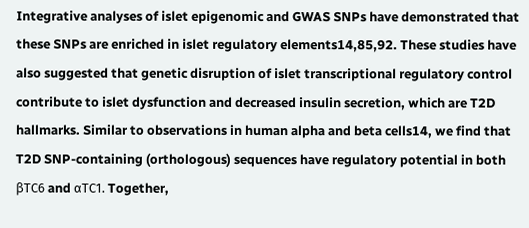Integrative analyses of islet epigenomic and GWAS SNPs have demonstrated that these SNPs are enriched in islet regulatory elements14,85,92. These studies have also suggested that genetic disruption of islet transcriptional regulatory control contribute to islet dysfunction and decreased insulin secretion, which are T2D hallmarks. Similar to observations in human alpha and beta cells14, we find that T2D SNP-containing (orthologous) sequences have regulatory potential in both βTC6 and αTC1. Together,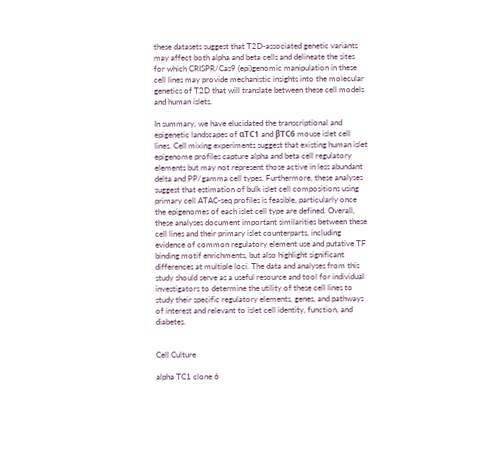these datasets suggest that T2D-associated genetic variants may affect both alpha and beta cells and delineate the sites for which CRISPR/Cas9 (epi)genomic manipulation in these cell lines may provide mechanistic insights into the molecular genetics of T2D that will translate between these cell models and human islets.

In summary, we have elucidated the transcriptional and epigenetic landscapes of αTC1 and βTC6 mouse islet cell lines. Cell mixing experiments suggest that existing human islet epigenome profiles capture alpha and beta cell regulatory elements but may not represent those active in less abundant delta and PP/gamma cell types. Furthermore, these analyses suggest that estimation of bulk islet cell compositions using primary cell ATAC-seq profiles is feasible, particularly once the epigenomes of each islet cell type are defined. Overall, these analyses document important similarities between these cell lines and their primary islet counterparts, including evidence of common regulatory element use and putative TF binding motif enrichments, but also highlight significant differences at multiple loci. The data and analyses from this study should serve as a useful resource and tool for individual investigators to determine the utility of these cell lines to study their specific regulatory elements, genes, and pathways of interest and relevant to islet cell identity, function, and diabetes.


Cell Culture

alpha TC1 clone 6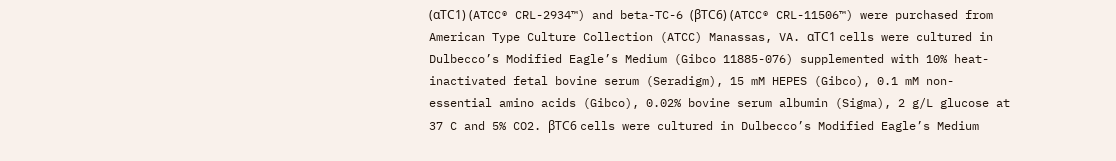(αTC1) (ATCC® CRL-2934™) and beta-TC-6 (βTC6) (ATCC® CRL-11506™) were purchased from American Type Culture Collection (ATCC) Manassas, VA. αTC1 cells were cultured in Dulbecco’s Modified Eagle’s Medium (Gibco 11885-076) supplemented with 10% heat-inactivated fetal bovine serum (Seradigm), 15 mM HEPES (Gibco), 0.1 mM non-essential amino acids (Gibco), 0.02% bovine serum albumin (Sigma), 2 g/L glucose at 37 C and 5% CO2. βTC6 cells were cultured in Dulbecco’s Modified Eagle’s Medium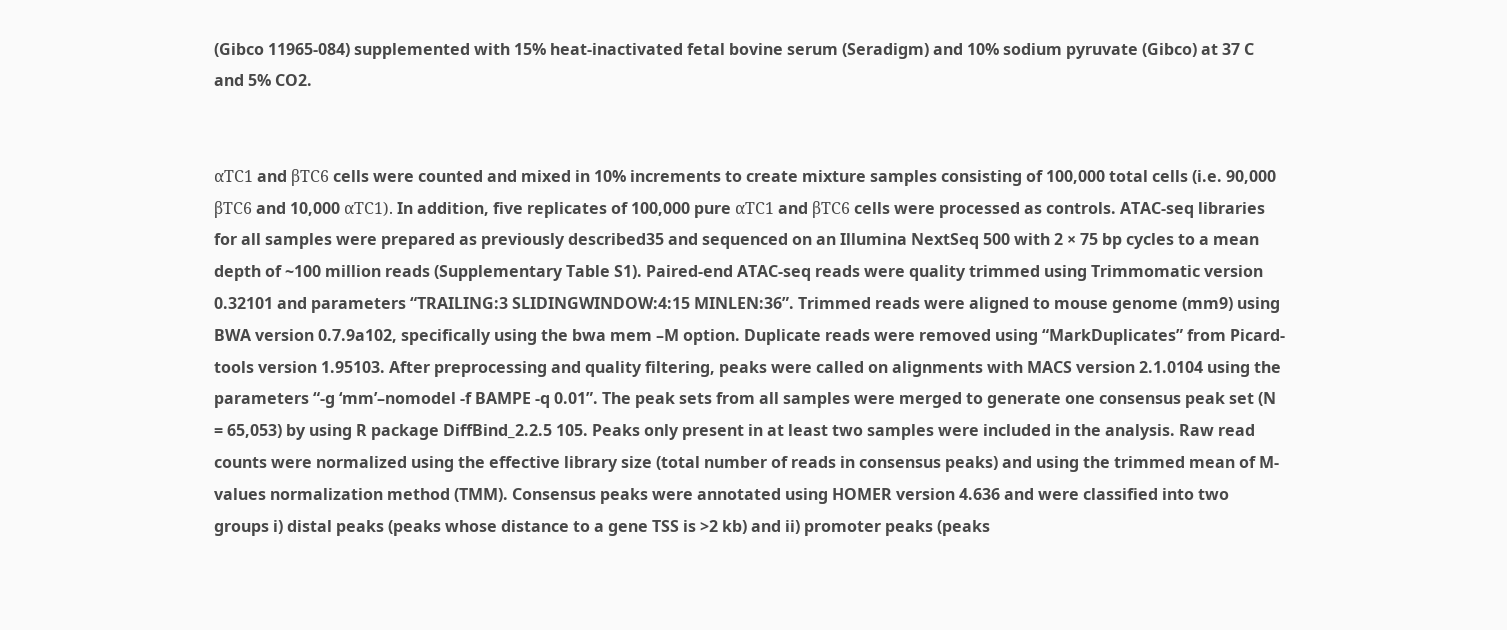(Gibco 11965-084) supplemented with 15% heat-inactivated fetal bovine serum (Seradigm) and 10% sodium pyruvate (Gibco) at 37 C and 5% CO2.


αTC1 and βTC6 cells were counted and mixed in 10% increments to create mixture samples consisting of 100,000 total cells (i.e. 90,000 βTC6 and 10,000 αTC1). In addition, five replicates of 100,000 pure αTC1 and βTC6 cells were processed as controls. ATAC-seq libraries for all samples were prepared as previously described35 and sequenced on an Illumina NextSeq 500 with 2 × 75 bp cycles to a mean depth of ~100 million reads (Supplementary Table S1). Paired-end ATAC-seq reads were quality trimmed using Trimmomatic version 0.32101 and parameters “TRAILING:3 SLIDINGWINDOW:4:15 MINLEN:36”. Trimmed reads were aligned to mouse genome (mm9) using BWA version 0.7.9a102, specifically using the bwa mem –M option. Duplicate reads were removed using “MarkDuplicates” from Picard-tools version 1.95103. After preprocessing and quality filtering, peaks were called on alignments with MACS version 2.1.0104 using the parameters “-g ‘mm’–nomodel -f BAMPE -q 0.01”. The peak sets from all samples were merged to generate one consensus peak set (N = 65,053) by using R package DiffBind_2.2.5 105. Peaks only present in at least two samples were included in the analysis. Raw read counts were normalized using the effective library size (total number of reads in consensus peaks) and using the trimmed mean of M-values normalization method (TMM). Consensus peaks were annotated using HOMER version 4.636 and were classified into two groups i) distal peaks (peaks whose distance to a gene TSS is >2 kb) and ii) promoter peaks (peaks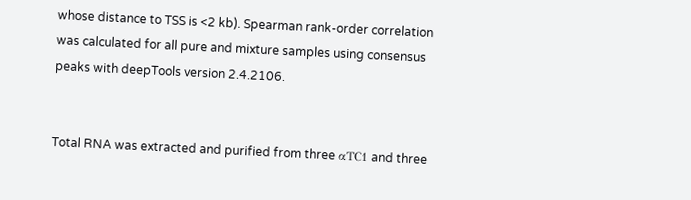whose distance to TSS is <2 kb). Spearman rank-order correlation was calculated for all pure and mixture samples using consensus peaks with deepTools version 2.4.2106.


Total RNA was extracted and purified from three αTC1 and three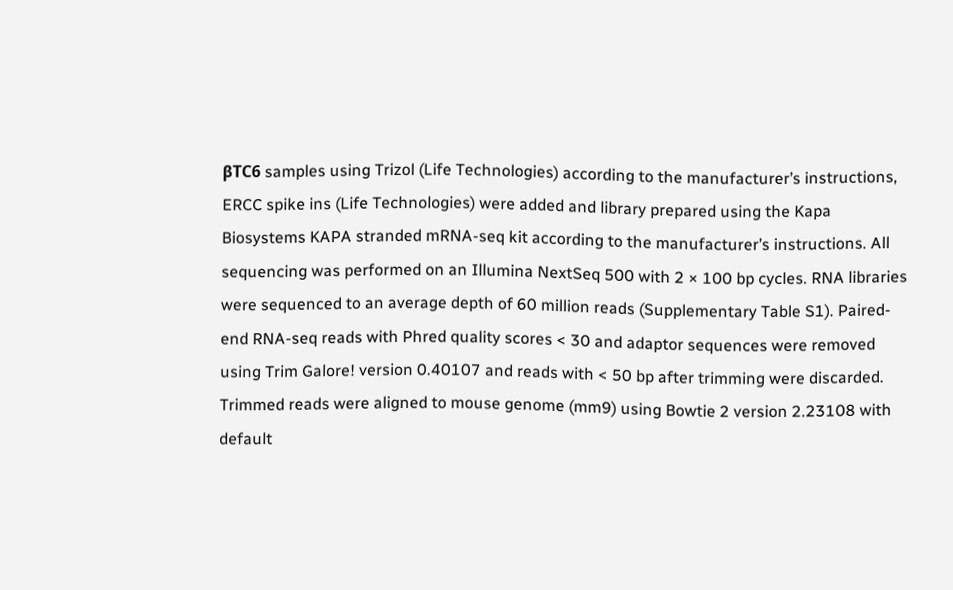βTC6 samples using Trizol (Life Technologies) according to the manufacturer’s instructions, ERCC spike ins (Life Technologies) were added and library prepared using the Kapa Biosystems KAPA stranded mRNA-seq kit according to the manufacturer’s instructions. All sequencing was performed on an Illumina NextSeq 500 with 2 × 100 bp cycles. RNA libraries were sequenced to an average depth of 60 million reads (Supplementary Table S1). Paired-end RNA-seq reads with Phred quality scores < 30 and adaptor sequences were removed using Trim Galore! version 0.40107 and reads with < 50 bp after trimming were discarded. Trimmed reads were aligned to mouse genome (mm9) using Bowtie 2 version 2.23108 with default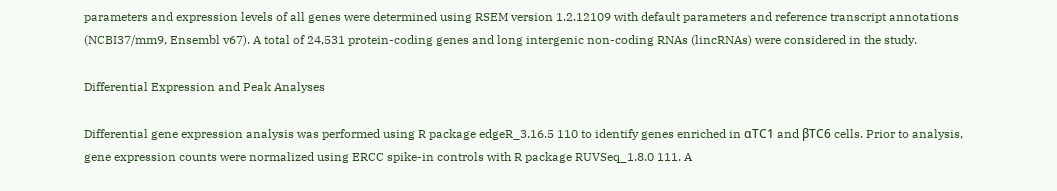parameters and expression levels of all genes were determined using RSEM version 1.2.12109 with default parameters and reference transcript annotations (NCBI37/mm9, Ensembl v67). A total of 24,531 protein-coding genes and long intergenic non-coding RNAs (lincRNAs) were considered in the study.

Differential Expression and Peak Analyses

Differential gene expression analysis was performed using R package edgeR_3.16.5 110 to identify genes enriched in αTC1 and βTC6 cells. Prior to analysis, gene expression counts were normalized using ERCC spike-in controls with R package RUVSeq_1.8.0 111. A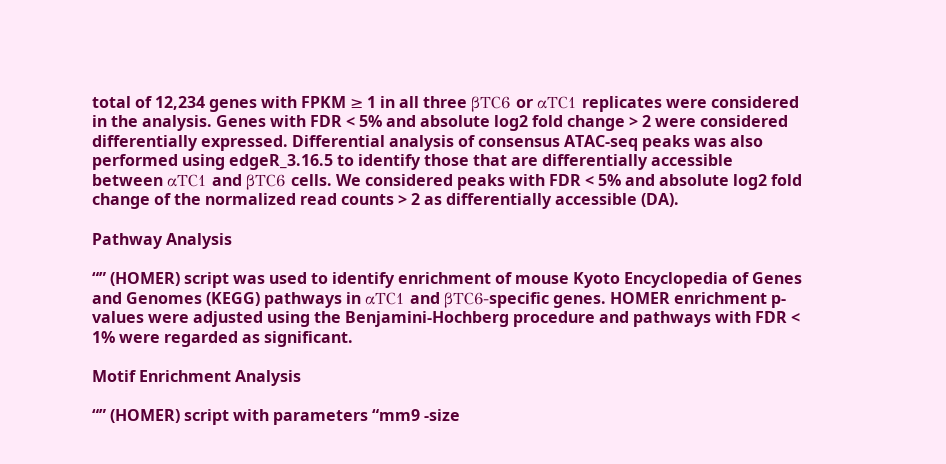total of 12,234 genes with FPKM ≥ 1 in all three βTC6 or αTC1 replicates were considered in the analysis. Genes with FDR < 5% and absolute log2 fold change > 2 were considered differentially expressed. Differential analysis of consensus ATAC-seq peaks was also performed using edgeR_3.16.5 to identify those that are differentially accessible between αTC1 and βTC6 cells. We considered peaks with FDR < 5% and absolute log2 fold change of the normalized read counts > 2 as differentially accessible (DA).

Pathway Analysis

“” (HOMER) script was used to identify enrichment of mouse Kyoto Encyclopedia of Genes and Genomes (KEGG) pathways in αTC1 and βTC6-specific genes. HOMER enrichment p-values were adjusted using the Benjamini-Hochberg procedure and pathways with FDR < 1% were regarded as significant.

Motif Enrichment Analysis

“” (HOMER) script with parameters “mm9 -size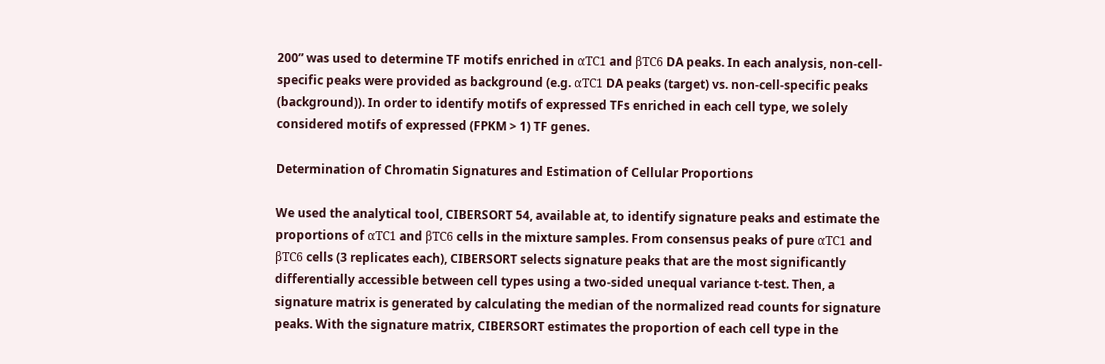200” was used to determine TF motifs enriched in αTC1 and βTC6 DA peaks. In each analysis, non-cell-specific peaks were provided as background (e.g. αTC1 DA peaks (target) vs. non-cell-specific peaks (background)). In order to identify motifs of expressed TFs enriched in each cell type, we solely considered motifs of expressed (FPKM > 1) TF genes.

Determination of Chromatin Signatures and Estimation of Cellular Proportions

We used the analytical tool, CIBERSORT 54, available at, to identify signature peaks and estimate the proportions of αTC1 and βTC6 cells in the mixture samples. From consensus peaks of pure αTC1 and βTC6 cells (3 replicates each), CIBERSORT selects signature peaks that are the most significantly differentially accessible between cell types using a two-sided unequal variance t-test. Then, a signature matrix is generated by calculating the median of the normalized read counts for signature peaks. With the signature matrix, CIBERSORT estimates the proportion of each cell type in the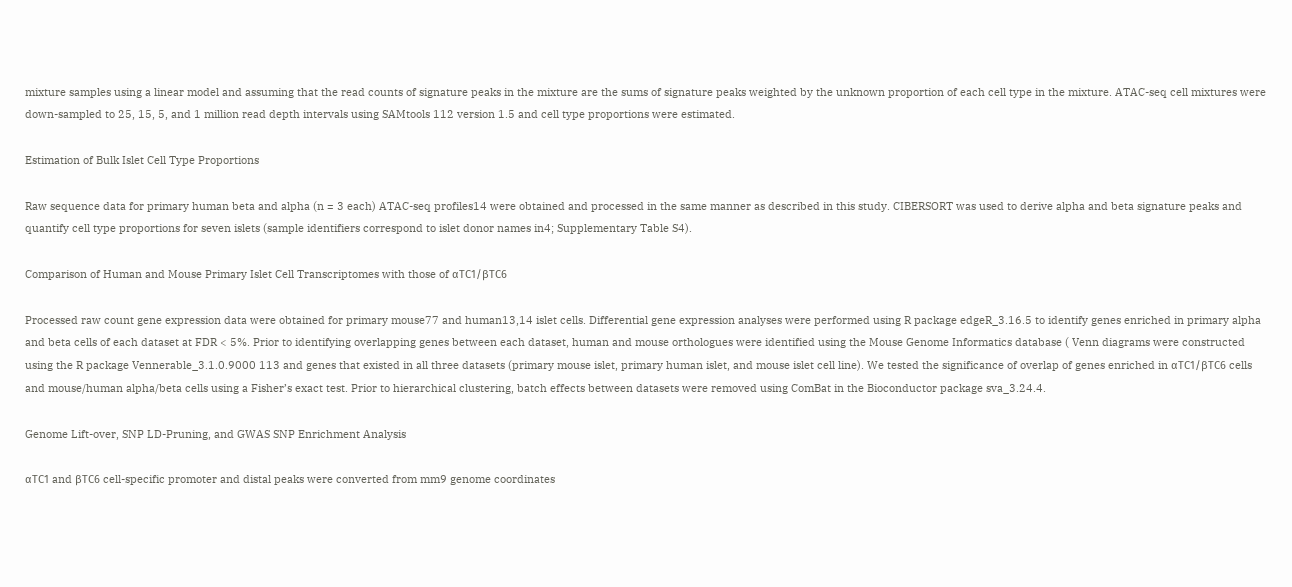mixture samples using a linear model and assuming that the read counts of signature peaks in the mixture are the sums of signature peaks weighted by the unknown proportion of each cell type in the mixture. ATAC-seq cell mixtures were down-sampled to 25, 15, 5, and 1 million read depth intervals using SAMtools 112 version 1.5 and cell type proportions were estimated.

Estimation of Bulk Islet Cell Type Proportions

Raw sequence data for primary human beta and alpha (n = 3 each) ATAC-seq profiles14 were obtained and processed in the same manner as described in this study. CIBERSORT was used to derive alpha and beta signature peaks and quantify cell type proportions for seven islets (sample identifiers correspond to islet donor names in4; Supplementary Table S4).

Comparison of Human and Mouse Primary Islet Cell Transcriptomes with those of αTC1/βTC6

Processed raw count gene expression data were obtained for primary mouse77 and human13,14 islet cells. Differential gene expression analyses were performed using R package edgeR_3.16.5 to identify genes enriched in primary alpha and beta cells of each dataset at FDR < 5%. Prior to identifying overlapping genes between each dataset, human and mouse orthologues were identified using the Mouse Genome Informatics database ( Venn diagrams were constructed using the R package Vennerable_3.1.0.9000 113 and genes that existed in all three datasets (primary mouse islet, primary human islet, and mouse islet cell line). We tested the significance of overlap of genes enriched in αTC1/βTC6 cells and mouse/human alpha/beta cells using a Fisher’s exact test. Prior to hierarchical clustering, batch effects between datasets were removed using ComBat in the Bioconductor package sva_3.24.4.

Genome Lift-over, SNP LD-Pruning, and GWAS SNP Enrichment Analysis

αTC1 and βTC6 cell-specific promoter and distal peaks were converted from mm9 genome coordinates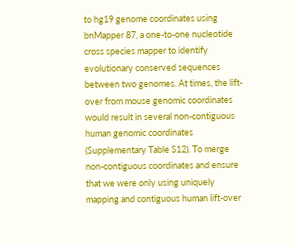to hg19 genome coordinates using bnMapper 87, a one-to-one nucleotide cross species mapper to identify evolutionary conserved sequences between two genomes. At times, the lift-over from mouse genomic coordinates would result in several non-contiguous human genomic coordinates (Supplementary Table S12). To merge non-contiguous coordinates and ensure that we were only using uniquely mapping and contiguous human lift-over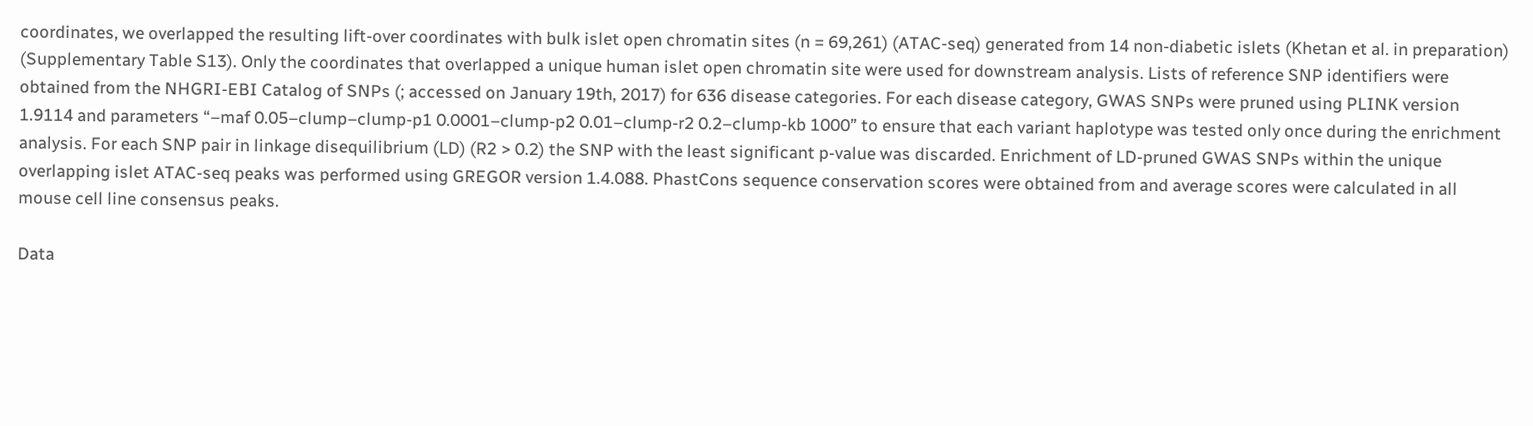coordinates, we overlapped the resulting lift-over coordinates with bulk islet open chromatin sites (n = 69,261) (ATAC-seq) generated from 14 non-diabetic islets (Khetan et al. in preparation) (Supplementary Table S13). Only the coordinates that overlapped a unique human islet open chromatin site were used for downstream analysis. Lists of reference SNP identifiers were obtained from the NHGRI-EBI Catalog of SNPs (; accessed on January 19th, 2017) for 636 disease categories. For each disease category, GWAS SNPs were pruned using PLINK version 1.9114 and parameters “–maf 0.05–clump–clump-p1 0.0001–clump-p2 0.01–clump-r2 0.2–clump-kb 1000” to ensure that each variant haplotype was tested only once during the enrichment analysis. For each SNP pair in linkage disequilibrium (LD) (R2 > 0.2) the SNP with the least significant p-value was discarded. Enrichment of LD-pruned GWAS SNPs within the unique overlapping islet ATAC-seq peaks was performed using GREGOR version 1.4.088. PhastCons sequence conservation scores were obtained from and average scores were calculated in all mouse cell line consensus peaks.

Data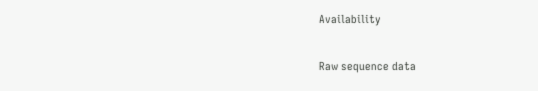Availability

Raw sequence data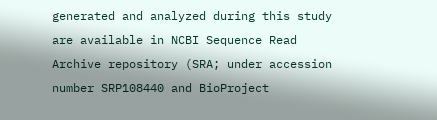generated and analyzed during this study are available in NCBI Sequence Read Archive repository (SRA; under accession number SRP108440 and BioProject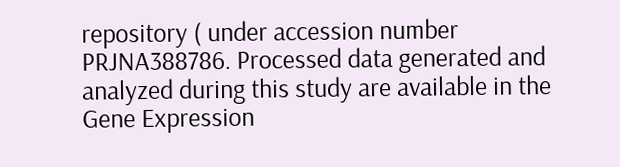repository ( under accession number PRJNA388786. Processed data generated and analyzed during this study are available in the Gene Expression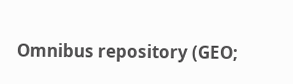Omnibus repository (GEO;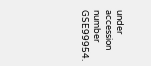under accession number GSE99954.